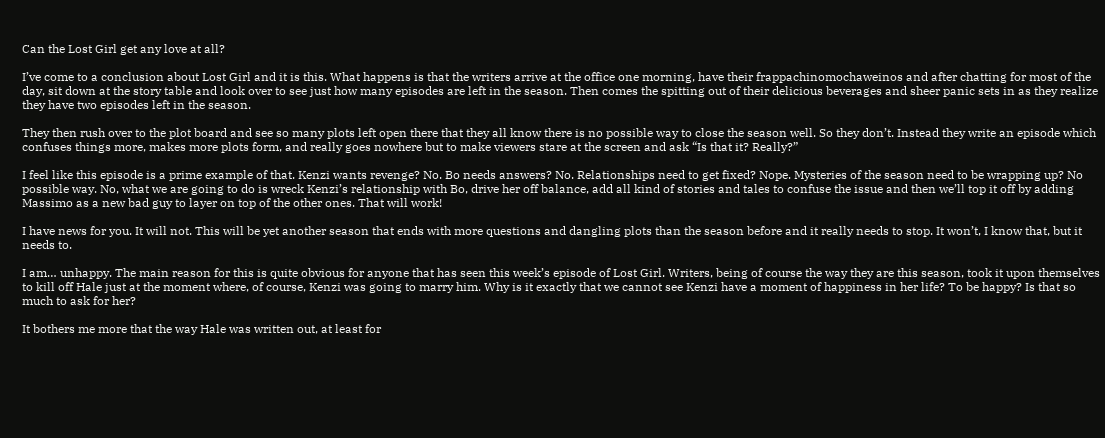Can the Lost Girl get any love at all?

I’ve come to a conclusion about Lost Girl and it is this. What happens is that the writers arrive at the office one morning, have their frappachinomochaweinos and after chatting for most of the day, sit down at the story table and look over to see just how many episodes are left in the season. Then comes the spitting out of their delicious beverages and sheer panic sets in as they realize they have two episodes left in the season.

They then rush over to the plot board and see so many plots left open there that they all know there is no possible way to close the season well. So they don’t. Instead they write an episode which confuses things more, makes more plots form, and really goes nowhere but to make viewers stare at the screen and ask “Is that it? Really?”

I feel like this episode is a prime example of that. Kenzi wants revenge? No. Bo needs answers? No. Relationships need to get fixed? Nope. Mysteries of the season need to be wrapping up? No possible way. No, what we are going to do is wreck Kenzi’s relationship with Bo, drive her off balance, add all kind of stories and tales to confuse the issue and then we’ll top it off by adding Massimo as a new bad guy to layer on top of the other ones. That will work!

I have news for you. It will not. This will be yet another season that ends with more questions and dangling plots than the season before and it really needs to stop. It won’t, I know that, but it needs to.

I am… unhappy. The main reason for this is quite obvious for anyone that has seen this week’s episode of Lost Girl. Writers, being of course the way they are this season, took it upon themselves to kill off Hale just at the moment where, of course, Kenzi was going to marry him. Why is it exactly that we cannot see Kenzi have a moment of happiness in her life? To be happy? Is that so much to ask for her?

It bothers me more that the way Hale was written out, at least for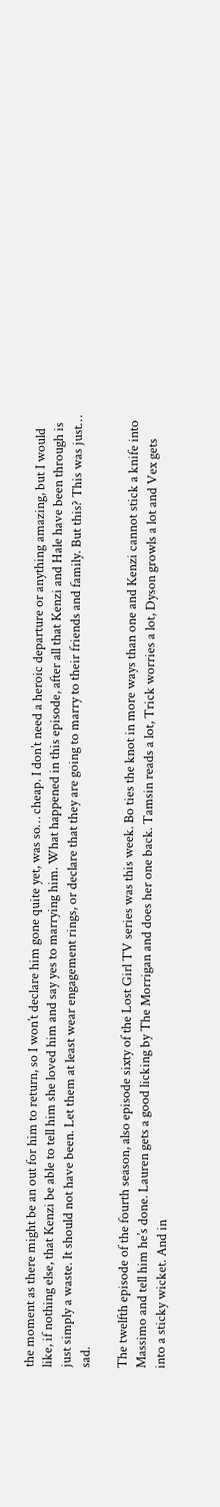the moment as there might be an out for him to return, so I won’t declare him gone quite yet, was so… cheap. I don’t need a heroic departure or anything amazing, but I would like, if nothing else, that Kenzi be able to tell him she loved him and say yes to marrying him. What happened in this episode, after all that Kenzi and Hale have been through is just simply a waste. It should not have been. Let them at least wear engagement rings, or declare that they are going to marry to their friends and family. But this? This was just… sad.

The twelfth episode of the fourth season, also episode sixty of the Lost Girl TV series was this week. Bo ties the knot in more ways than one and Kenzi cannot stick a knife into Massimo and tell him he’s done. Lauren gets a good licking by The Morrigan and does her one back. Tamsin reads a lot, Trick worries a lot, Dyson growls a lot and Vex gets into a sticky wicket. And in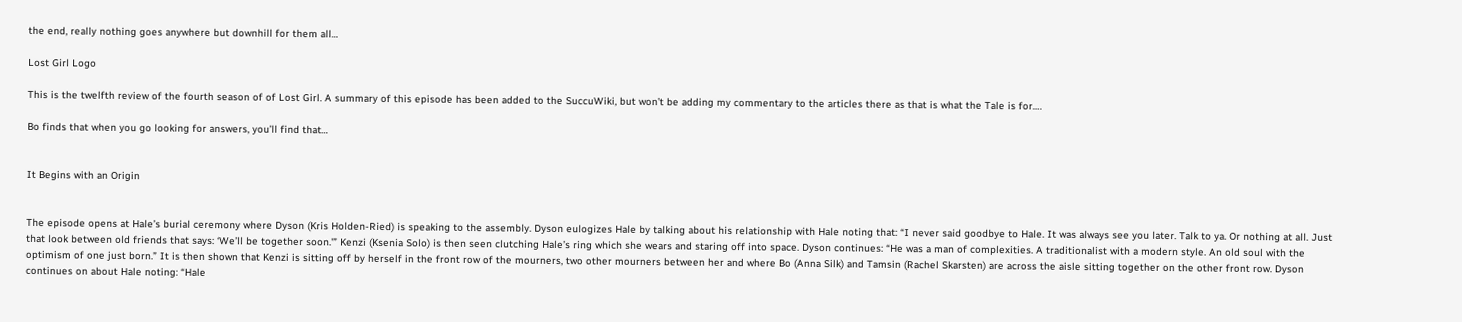the end, really nothing goes anywhere but downhill for them all…

Lost Girl Logo

This is the twelfth review of the fourth season of of Lost Girl. A summary of this episode has been added to the SuccuWiki, but won’t be adding my commentary to the articles there as that is what the Tale is for….

Bo finds that when you go looking for answers, you’ll find that…


It Begins with an Origin


The episode opens at Hale’s burial ceremony where Dyson (Kris Holden-Ried) is speaking to the assembly. Dyson eulogizes Hale by talking about his relationship with Hale noting that: “I never said goodbye to Hale. It was always see you later. Talk to ya. Or nothing at all. Just that look between old friends that says: ‘We’ll be together soon.'” Kenzi (Ksenia Solo) is then seen clutching Hale’s ring which she wears and staring off into space. Dyson continues: “He was a man of complexities. A traditionalist with a modern style. An old soul with the optimism of one just born.” It is then shown that Kenzi is sitting off by herself in the front row of the mourners, two other mourners between her and where Bo (Anna Silk) and Tamsin (Rachel Skarsten) are across the aisle sitting together on the other front row. Dyson continues on about Hale noting: “Hale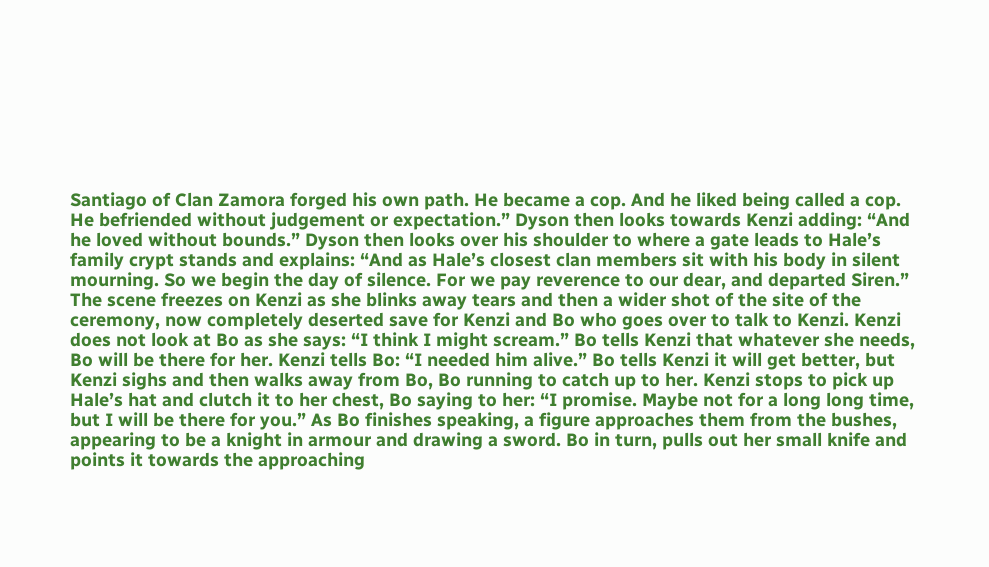Santiago of Clan Zamora forged his own path. He became a cop. And he liked being called a cop. He befriended without judgement or expectation.” Dyson then looks towards Kenzi adding: “And he loved without bounds.” Dyson then looks over his shoulder to where a gate leads to Hale’s family crypt stands and explains: “And as Hale’s closest clan members sit with his body in silent mourning. So we begin the day of silence. For we pay reverence to our dear, and departed Siren.” The scene freezes on Kenzi as she blinks away tears and then a wider shot of the site of the ceremony, now completely deserted save for Kenzi and Bo who goes over to talk to Kenzi. Kenzi does not look at Bo as she says: “I think I might scream.” Bo tells Kenzi that whatever she needs, Bo will be there for her. Kenzi tells Bo: “I needed him alive.” Bo tells Kenzi it will get better, but Kenzi sighs and then walks away from Bo, Bo running to catch up to her. Kenzi stops to pick up Hale’s hat and clutch it to her chest, Bo saying to her: “I promise. Maybe not for a long long time, but I will be there for you.” As Bo finishes speaking, a figure approaches them from the bushes, appearing to be a knight in armour and drawing a sword. Bo in turn, pulls out her small knife and points it towards the approaching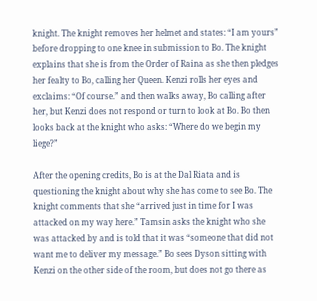knight. The knight removes her helmet and states: “I am yours” before dropping to one knee in submission to Bo. The knight explains that she is from the Order of Raina as she then pledges her fealty to Bo, calling her Queen. Kenzi rolls her eyes and exclaims: “Of course.” and then walks away, Bo calling after her, but Kenzi does not respond or turn to look at Bo. Bo then looks back at the knight who asks: “Where do we begin my liege?”

After the opening credits, Bo is at the Dal Riata and is questioning the knight about why she has come to see Bo. The knight comments that she “arrived just in time for I was attacked on my way here.” Tamsin asks the knight who she was attacked by and is told that it was “someone that did not want me to deliver my message.” Bo sees Dyson sitting with Kenzi on the other side of the room, but does not go there as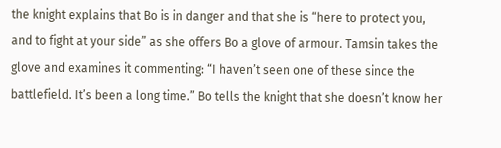the knight explains that Bo is in danger and that she is “here to protect you, and to fight at your side” as she offers Bo a glove of armour. Tamsin takes the glove and examines it commenting: “I haven’t seen one of these since the battlefield. It’s been a long time.” Bo tells the knight that she doesn’t know her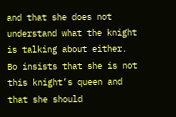and that she does not understand what the knight is talking about either. Bo insists that she is not this knight’s queen and that she should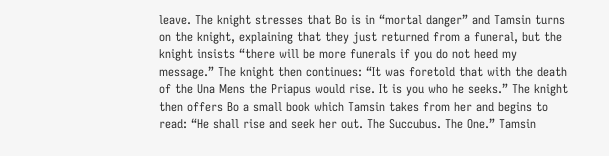leave. The knight stresses that Bo is in “mortal danger” and Tamsin turns on the knight, explaining that they just returned from a funeral, but the knight insists “there will be more funerals if you do not heed my message.” The knight then continues: “It was foretold that with the death of the Una Mens the Priapus would rise. It is you who he seeks.” The knight then offers Bo a small book which Tamsin takes from her and begins to read: “He shall rise and seek her out. The Succubus. The One.” Tamsin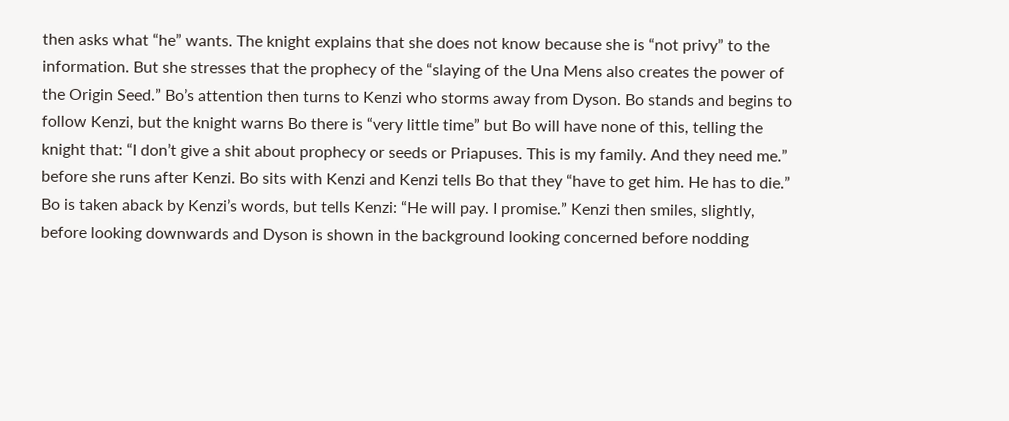then asks what “he” wants. The knight explains that she does not know because she is “not privy” to the information. But she stresses that the prophecy of the “slaying of the Una Mens also creates the power of the Origin Seed.” Bo’s attention then turns to Kenzi who storms away from Dyson. Bo stands and begins to follow Kenzi, but the knight warns Bo there is “very little time” but Bo will have none of this, telling the knight that: “I don’t give a shit about prophecy or seeds or Priapuses. This is my family. And they need me.” before she runs after Kenzi. Bo sits with Kenzi and Kenzi tells Bo that they “have to get him. He has to die.” Bo is taken aback by Kenzi’s words, but tells Kenzi: “He will pay. I promise.” Kenzi then smiles, slightly, before looking downwards and Dyson is shown in the background looking concerned before nodding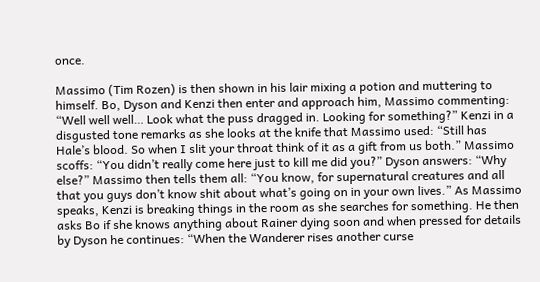once.

Massimo (Tim Rozen) is then shown in his lair mixing a potion and muttering to himself. Bo, Dyson and Kenzi then enter and approach him, Massimo commenting: “Well well well… Look what the puss dragged in. Looking for something?” Kenzi in a disgusted tone remarks as she looks at the knife that Massimo used: “Still has Hale’s blood. So when I slit your throat think of it as a gift from us both.” Massimo scoffs: “You didn’t really come here just to kill me did you?” Dyson answers: “Why else?” Massimo then tells them all: “You know, for supernatural creatures and all that you guys don’t know shit about what’s going on in your own lives.” As Massimo speaks, Kenzi is breaking things in the room as she searches for something. He then asks Bo if she knows anything about Rainer dying soon and when pressed for details by Dyson he continues: “When the Wanderer rises another curse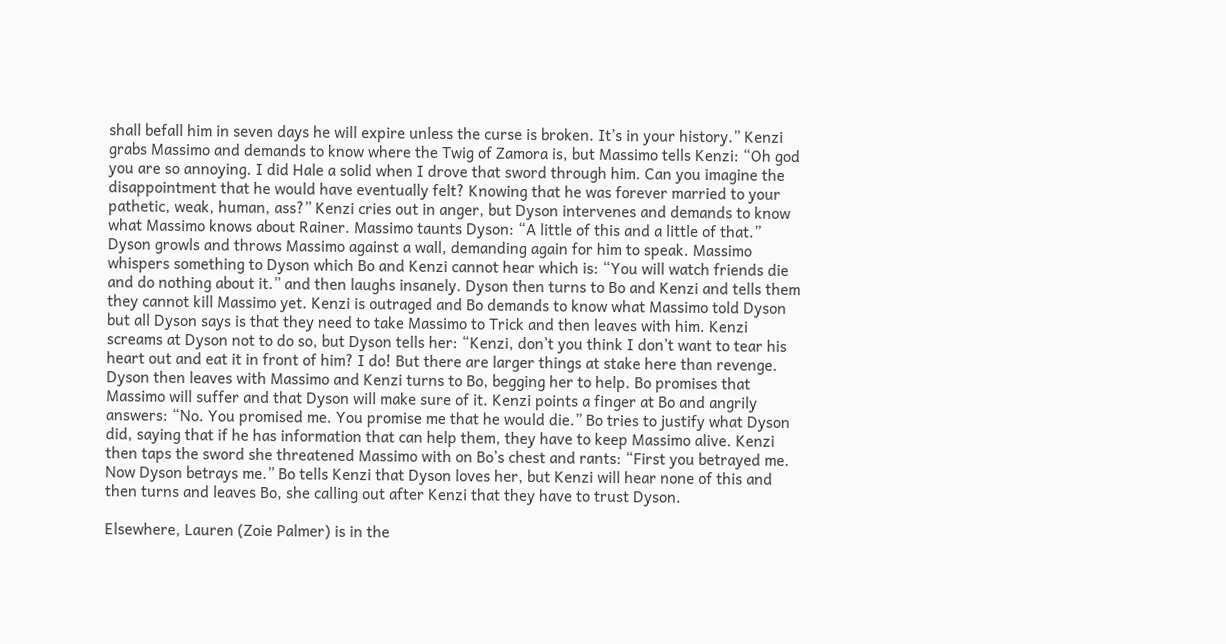shall befall him in seven days he will expire unless the curse is broken. It’s in your history.” Kenzi grabs Massimo and demands to know where the Twig of Zamora is, but Massimo tells Kenzi: “Oh god you are so annoying. I did Hale a solid when I drove that sword through him. Can you imagine the disappointment that he would have eventually felt? Knowing that he was forever married to your pathetic, weak, human, ass?” Kenzi cries out in anger, but Dyson intervenes and demands to know what Massimo knows about Rainer. Massimo taunts Dyson: “A little of this and a little of that.” Dyson growls and throws Massimo against a wall, demanding again for him to speak. Massimo whispers something to Dyson which Bo and Kenzi cannot hear which is: “You will watch friends die and do nothing about it.” and then laughs insanely. Dyson then turns to Bo and Kenzi and tells them they cannot kill Massimo yet. Kenzi is outraged and Bo demands to know what Massimo told Dyson but all Dyson says is that they need to take Massimo to Trick and then leaves with him. Kenzi screams at Dyson not to do so, but Dyson tells her: “Kenzi, don’t you think I don’t want to tear his heart out and eat it in front of him? I do! But there are larger things at stake here than revenge. Dyson then leaves with Massimo and Kenzi turns to Bo, begging her to help. Bo promises that Massimo will suffer and that Dyson will make sure of it. Kenzi points a finger at Bo and angrily answers: “No. You promised me. You promise me that he would die.” Bo tries to justify what Dyson did, saying that if he has information that can help them, they have to keep Massimo alive. Kenzi then taps the sword she threatened Massimo with on Bo’s chest and rants: “First you betrayed me. Now Dyson betrays me.” Bo tells Kenzi that Dyson loves her, but Kenzi will hear none of this and then turns and leaves Bo, she calling out after Kenzi that they have to trust Dyson.

Elsewhere, Lauren (Zoie Palmer) is in the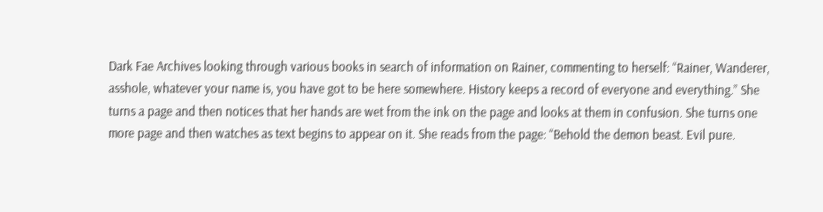Dark Fae Archives looking through various books in search of information on Rainer, commenting to herself: “Rainer, Wanderer, asshole, whatever your name is, you have got to be here somewhere. History keeps a record of everyone and everything.” She turns a page and then notices that her hands are wet from the ink on the page and looks at them in confusion. She turns one more page and then watches as text begins to appear on it. She reads from the page: “Behold the demon beast. Evil pure.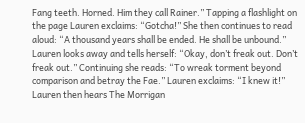Fang teeth. Horned. Him they call Rainer.” Tapping a flashlight on the page Lauren exclaims: “Gotcha!” She then continues to read aloud: “A thousand years shall be ended. He shall be unbound.” Lauren looks away and tells herself: “Okay, don’t freak out. Don’t freak out.” Continuing she reads: “To wreak torment beyond comparison and betray the Fae.” Lauren exclaims: “I knew it!” Lauren then hears The Morrigan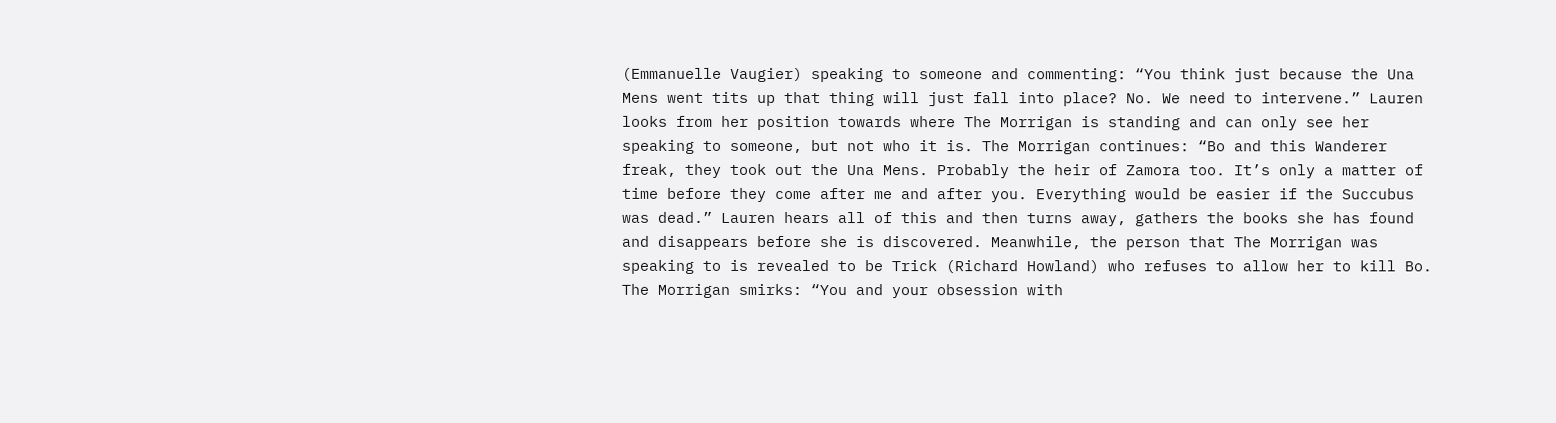(Emmanuelle Vaugier) speaking to someone and commenting: “You think just because the Una Mens went tits up that thing will just fall into place? No. We need to intervene.” Lauren looks from her position towards where The Morrigan is standing and can only see her speaking to someone, but not who it is. The Morrigan continues: “Bo and this Wanderer freak, they took out the Una Mens. Probably the heir of Zamora too. It’s only a matter of time before they come after me and after you. Everything would be easier if the Succubus was dead.” Lauren hears all of this and then turns away, gathers the books she has found and disappears before she is discovered. Meanwhile, the person that The Morrigan was speaking to is revealed to be Trick (Richard Howland) who refuses to allow her to kill Bo. The Morrigan smirks: “You and your obsession with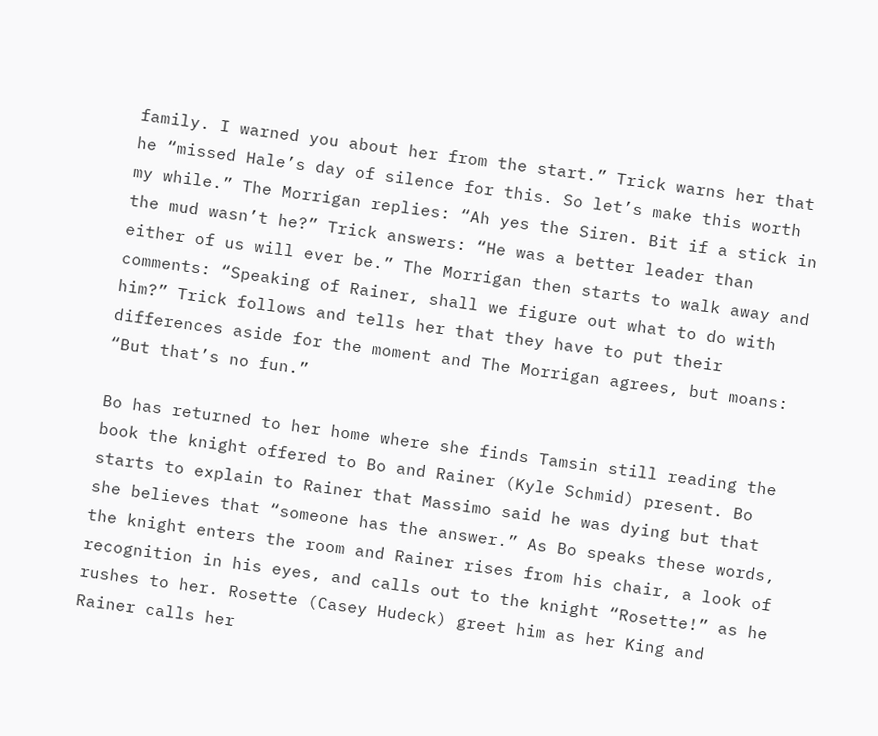family. I warned you about her from the start.” Trick warns her that he “missed Hale’s day of silence for this. So let’s make this worth my while.” The Morrigan replies: “Ah yes the Siren. Bit if a stick in the mud wasn’t he?” Trick answers: “He was a better leader than either of us will ever be.” The Morrigan then starts to walk away and comments: “Speaking of Rainer, shall we figure out what to do with him?” Trick follows and tells her that they have to put their differences aside for the moment and The Morrigan agrees, but moans: “But that’s no fun.”

Bo has returned to her home where she finds Tamsin still reading the book the knight offered to Bo and Rainer (Kyle Schmid) present. Bo starts to explain to Rainer that Massimo said he was dying but that she believes that “someone has the answer.” As Bo speaks these words, the knight enters the room and Rainer rises from his chair, a look of recognition in his eyes, and calls out to the knight “Rosette!” as he rushes to her. Rosette (Casey Hudeck) greet him as her King and Rainer calls her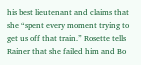his best lieutenant and claims that she “spent every moment trying to get us off that train.” Rosette tells Rainer that she failed him and Bo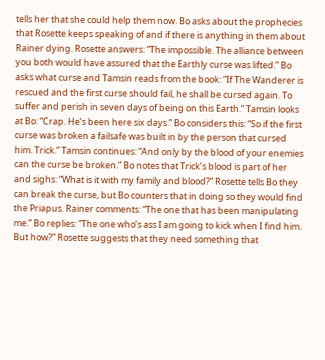tells her that she could help them now. Bo asks about the prophecies that Rosette keeps speaking of and if there is anything in them about Rainer dying. Rosette answers: “The impossible. The alliance between you both would have assured that the Earthly curse was lifted.” Bo asks what curse and Tamsin reads from the book: “If The Wanderer is rescued and the first curse should fail, he shall be cursed again. To suffer and perish in seven days of being on this Earth.” Tamsin looks at Bo: “Crap. He’s been here six days.” Bo considers this: “So if the first curse was broken a failsafe was built in by the person that cursed him. Trick.” Tamsin continues: “And only by the blood of your enemies can the curse be broken.” Bo notes that Trick’s blood is part of her and sighs: “What is it with my family and blood?” Rosette tells Bo they can break the curse, but Bo counters that in doing so they would find the Priapus. Rainer comments: “The one that has been manipulating me.” Bo replies: “The one who’s ass I am going to kick when I find him. But how?” Rosette suggests that they need something that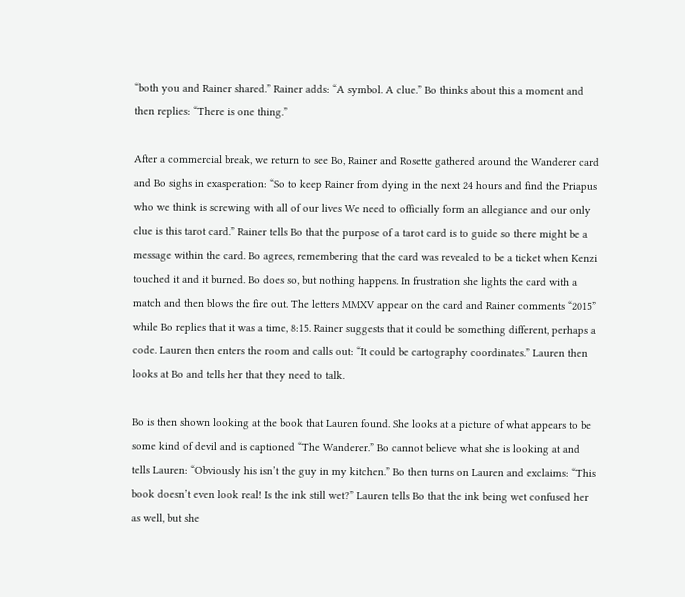“both you and Rainer shared.” Rainer adds: “A symbol. A clue.” Bo thinks about this a moment and then replies: “There is one thing.”

After a commercial break, we return to see Bo, Rainer and Rosette gathered around the Wanderer card and Bo sighs in exasperation: “So to keep Rainer from dying in the next 24 hours and find the Priapus who we think is screwing with all of our lives We need to officially form an allegiance and our only clue is this tarot card.” Rainer tells Bo that the purpose of a tarot card is to guide so there might be a message within the card. Bo agrees, remembering that the card was revealed to be a ticket when Kenzi touched it and it burned. Bo does so, but nothing happens. In frustration she lights the card with a match and then blows the fire out. The letters MMXV appear on the card and Rainer comments “2015” while Bo replies that it was a time, 8:15. Rainer suggests that it could be something different, perhaps a code. Lauren then enters the room and calls out: “It could be cartography coordinates.” Lauren then looks at Bo and tells her that they need to talk.

Bo is then shown looking at the book that Lauren found. She looks at a picture of what appears to be some kind of devil and is captioned “The Wanderer.” Bo cannot believe what she is looking at and tells Lauren: “Obviously his isn’t the guy in my kitchen.” Bo then turns on Lauren and exclaims: “This book doesn’t even look real! Is the ink still wet?” Lauren tells Bo that the ink being wet confused her as well, but she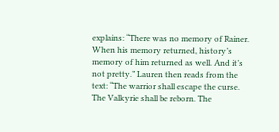explains: “There was no memory of Rainer. When his memory returned, history’s memory of him returned as well. And it’s not pretty.” Lauren then reads from the text: “The warrior shall escape the curse. The Valkyrie shall be reborn. The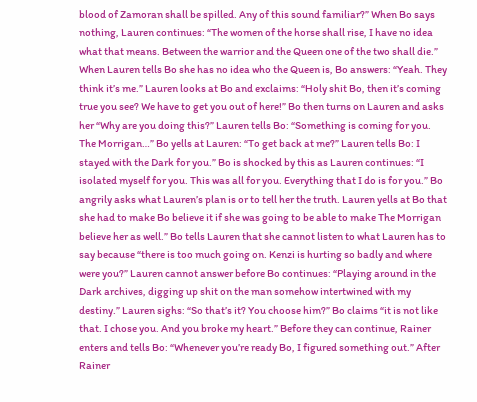blood of Zamoran shall be spilled. Any of this sound familiar?” When Bo says nothing, Lauren continues: “The women of the horse shall rise, I have no idea what that means. Between the warrior and the Queen one of the two shall die.” When Lauren tells Bo she has no idea who the Queen is, Bo answers: “Yeah. They think it’s me.” Lauren looks at Bo and exclaims: “Holy shit Bo, then it’s coming true you see? We have to get you out of here!” Bo then turns on Lauren and asks her “Why are you doing this?” Lauren tells Bo: “Something is coming for you. The Morrigan…” Bo yells at Lauren: “To get back at me?” Lauren tells Bo: I stayed with the Dark for you.” Bo is shocked by this as Lauren continues: “I isolated myself for you. This was all for you. Everything that I do is for you.” Bo angrily asks what Lauren’s plan is or to tell her the truth. Lauren yells at Bo that she had to make Bo believe it if she was going to be able to make The Morrigan believe her as well.” Bo tells Lauren that she cannot listen to what Lauren has to say because “there is too much going on. Kenzi is hurting so badly and where were you?” Lauren cannot answer before Bo continues: “Playing around in the Dark archives, digging up shit on the man somehow intertwined with my destiny.” Lauren sighs: “So that’s it? You choose him?” Bo claims “it is not like that. I chose you. And you broke my heart.” Before they can continue, Rainer enters and tells Bo: “Whenever you’re ready Bo, I figured something out.” After Rainer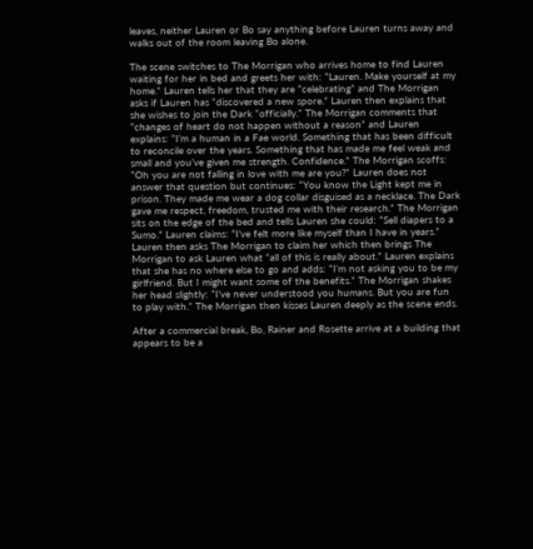leaves, neither Lauren or Bo say anything before Lauren turns away and walks out of the room leaving Bo alone.

The scene switches to The Morrigan who arrives home to find Lauren waiting for her in bed and greets her with: “Lauren. Make yourself at my home.” Lauren tells her that they are “celebrating” and The Morrigan asks if Lauren has “discovered a new spore.” Lauren then explains that she wishes to join the Dark “officially.” The Morrigan comments that “changes of heart do not happen without a reason” and Lauren explains: “I’m a human in a Fae world. Something that has been difficult to reconcile over the years. Something that has made me feel weak and small and you’ve given me strength. Confidence.” The Morrigan scoffs: “Oh you are not falling in love with me are you?” Lauren does not answer that question but continues: “You know the Light kept me in prison. They made me wear a dog collar disguised as a necklace. The Dark gave me respect, freedom, trusted me with their research.” The Morrigan sits on the edge of the bed and tells Lauren she could: “Sell diapers to a Sumo.” Lauren claims: “I’ve felt more like myself than I have in years.” Lauren then asks The Morrigan to claim her which then brings The Morrigan to ask Lauren what “all of this is really about.” Lauren explains that she has no where else to go and adds: “I’m not asking you to be my girlfriend. But I might want some of the benefits.” The Morrigan shakes her head slightly: “I’ve never understood you humans. But you are fun to play with.” The Morrigan then kisses Lauren deeply as the scene ends.

After a commercial break, Bo, Rainer and Rosette arrive at a building that appears to be a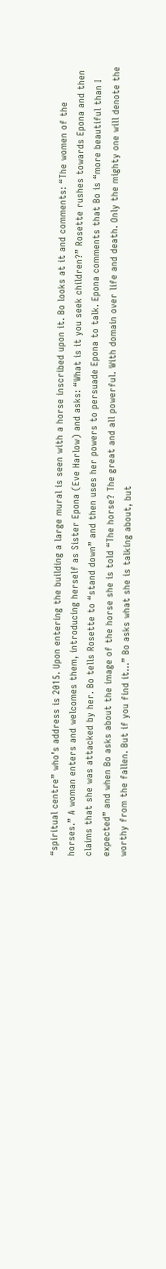“spiritual centre” who’s address is 2015. Upon entering the building a large mural is seen with a horse inscribed upon it. Bo looks at it and comments: “The women of the horses.” A woman enters and welcomes them, introducing herself as Sister Epona (Eve Harlow) and asks: “What is it you seek children?” Rosette rushes towards Epona and then claims that she was attacked by her. Bo tells Rosette to “stand down” and then uses her powers to persuade Epona to talk. Epona comments that Bo is “more beautiful than I expected” and when Bo asks about the image of the horse she is told “The horse? The great and all powerful. With domain over life and death. Only the mighty one will denote the worthy from the fallen. But if you find it…” Bo asks what she is talking about, but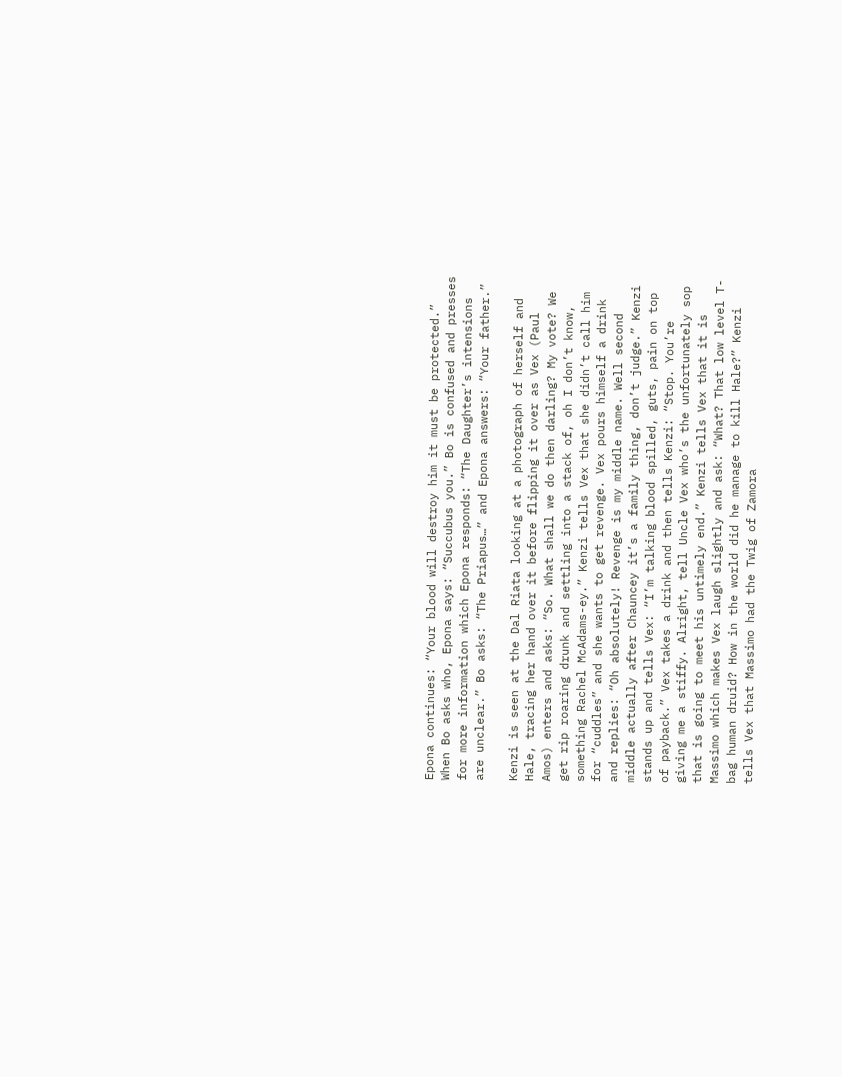Epona continues: “Your blood will destroy him it must be protected.” When Bo asks who, Epona says: “Succubus you.” Bo is confused and presses for more information which Epona responds: “The Daughter’s intensions are unclear.” Bo asks: “The Priapus…” and Epona answers: “Your father.”

Kenzi is seen at the Dal Riata looking at a photograph of herself and Hale, tracing her hand over it before flipping it over as Vex (Paul Amos) enters and asks: “So. What shall we do then darling? My vote? We get rip roaring drunk and settling into a stack of, oh I don’t know, something Rachel McAdams-ey.” Kenzi tells Vex that she didn’t call him for “cuddles” and she wants to get revenge. Vex pours himself a drink and replies: “Oh absolutely! Revenge is my middle name. Well second middle actually after Chauncey it’s a family thing, don’t judge.” Kenzi stands up and tells Vex: “I’m talking blood spilled, guts, pain on top of payback.” Vex takes a drink and then tells Kenzi: “Stop. You’re giving me a stiffy. Alright, tell Uncle Vex who’s the unfortunately sop that is going to meet his untimely end.” Kenzi tells Vex that it is Massimo which makes Vex laugh slightly and ask: “What? That low level T-bag human druid? How in the world did he manage to kill Hale?” Kenzi tells Vex that Massimo had the Twig of Zamora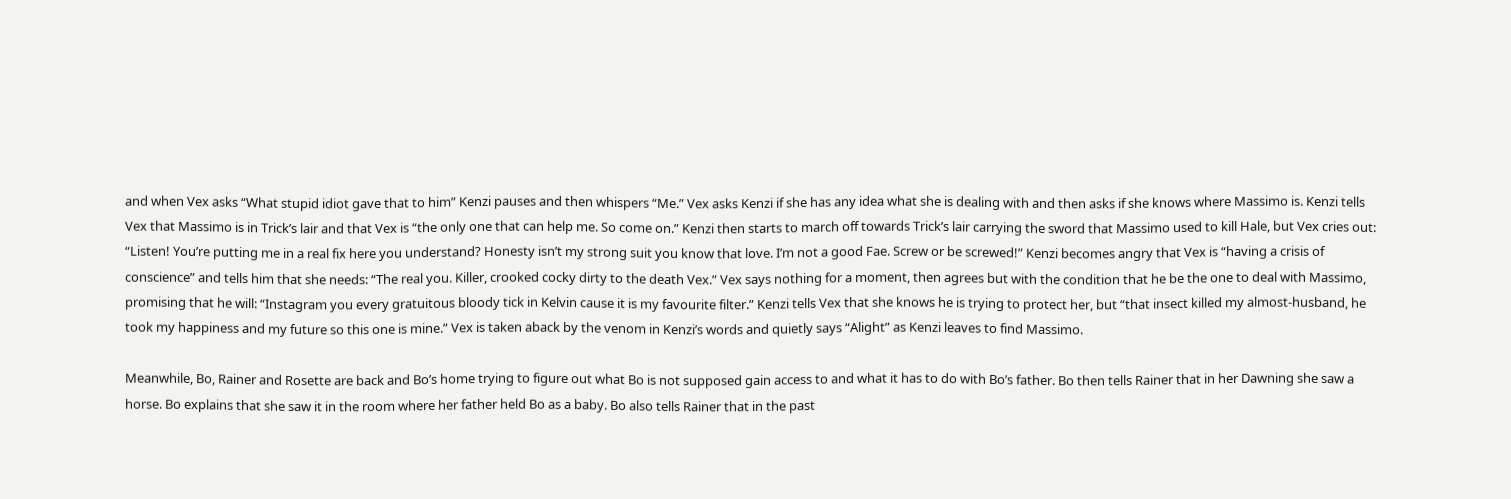and when Vex asks “What stupid idiot gave that to him” Kenzi pauses and then whispers “Me.” Vex asks Kenzi if she has any idea what she is dealing with and then asks if she knows where Massimo is. Kenzi tells Vex that Massimo is in Trick’s lair and that Vex is “the only one that can help me. So come on.” Kenzi then starts to march off towards Trick’s lair carrying the sword that Massimo used to kill Hale, but Vex cries out: “Listen! You’re putting me in a real fix here you understand? Honesty isn’t my strong suit you know that love. I’m not a good Fae. Screw or be screwed!” Kenzi becomes angry that Vex is “having a crisis of conscience” and tells him that she needs: “The real you. Killer, crooked cocky dirty to the death Vex.” Vex says nothing for a moment, then agrees but with the condition that he be the one to deal with Massimo, promising that he will: “Instagram you every gratuitous bloody tick in Kelvin cause it is my favourite filter.” Kenzi tells Vex that she knows he is trying to protect her, but “that insect killed my almost-husband, he took my happiness and my future so this one is mine.” Vex is taken aback by the venom in Kenzi’s words and quietly says “Alight” as Kenzi leaves to find Massimo.

Meanwhile, Bo, Rainer and Rosette are back and Bo’s home trying to figure out what Bo is not supposed gain access to and what it has to do with Bo’s father. Bo then tells Rainer that in her Dawning she saw a horse. Bo explains that she saw it in the room where her father held Bo as a baby. Bo also tells Rainer that in the past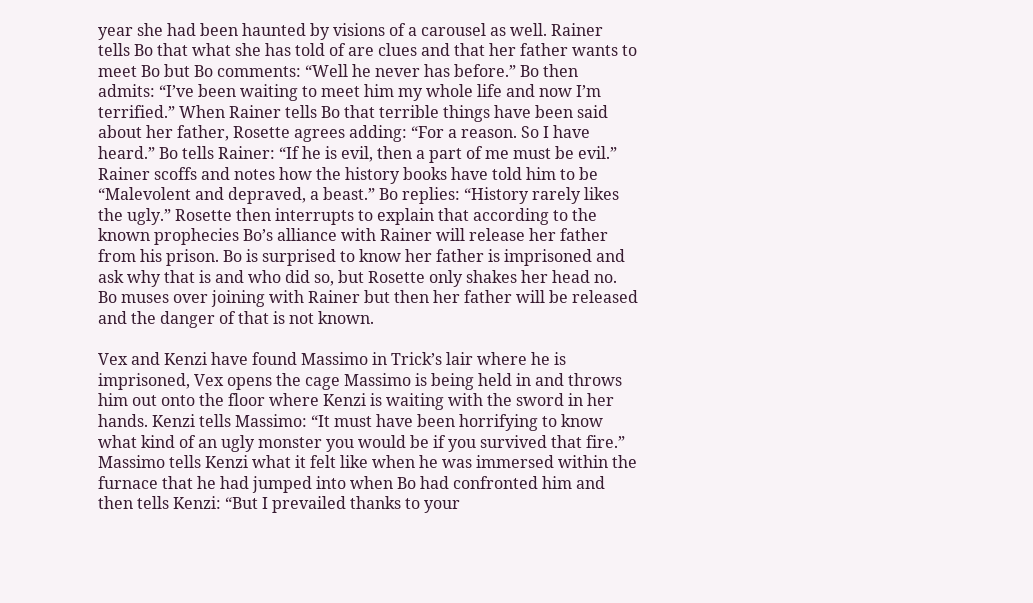year she had been haunted by visions of a carousel as well. Rainer tells Bo that what she has told of are clues and that her father wants to meet Bo but Bo comments: “Well he never has before.” Bo then admits: “I’ve been waiting to meet him my whole life and now I’m terrified.” When Rainer tells Bo that terrible things have been said about her father, Rosette agrees adding: “For a reason. So I have heard.” Bo tells Rainer: “If he is evil, then a part of me must be evil.” Rainer scoffs and notes how the history books have told him to be “Malevolent and depraved, a beast.” Bo replies: “History rarely likes the ugly.” Rosette then interrupts to explain that according to the known prophecies Bo’s alliance with Rainer will release her father from his prison. Bo is surprised to know her father is imprisoned and ask why that is and who did so, but Rosette only shakes her head no. Bo muses over joining with Rainer but then her father will be released and the danger of that is not known.

Vex and Kenzi have found Massimo in Trick’s lair where he is imprisoned, Vex opens the cage Massimo is being held in and throws him out onto the floor where Kenzi is waiting with the sword in her hands. Kenzi tells Massimo: “It must have been horrifying to know what kind of an ugly monster you would be if you survived that fire.” Massimo tells Kenzi what it felt like when he was immersed within the furnace that he had jumped into when Bo had confronted him and then tells Kenzi: “But I prevailed thanks to your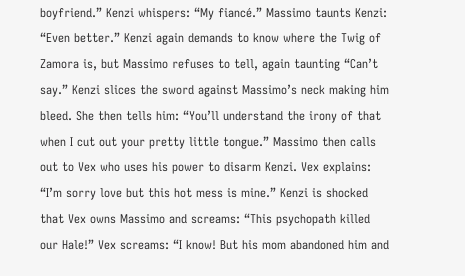boyfriend.” Kenzi whispers: “My fiancé.” Massimo taunts Kenzi: “Even better.” Kenzi again demands to know where the Twig of Zamora is, but Massimo refuses to tell, again taunting “Can’t say.” Kenzi slices the sword against Massimo’s neck making him bleed. She then tells him: “You’ll understand the irony of that when I cut out your pretty little tongue.” Massimo then calls out to Vex who uses his power to disarm Kenzi. Vex explains: “I’m sorry love but this hot mess is mine.” Kenzi is shocked that Vex owns Massimo and screams: “This psychopath killed our Hale!” Vex screams: “I know! But his mom abandoned him and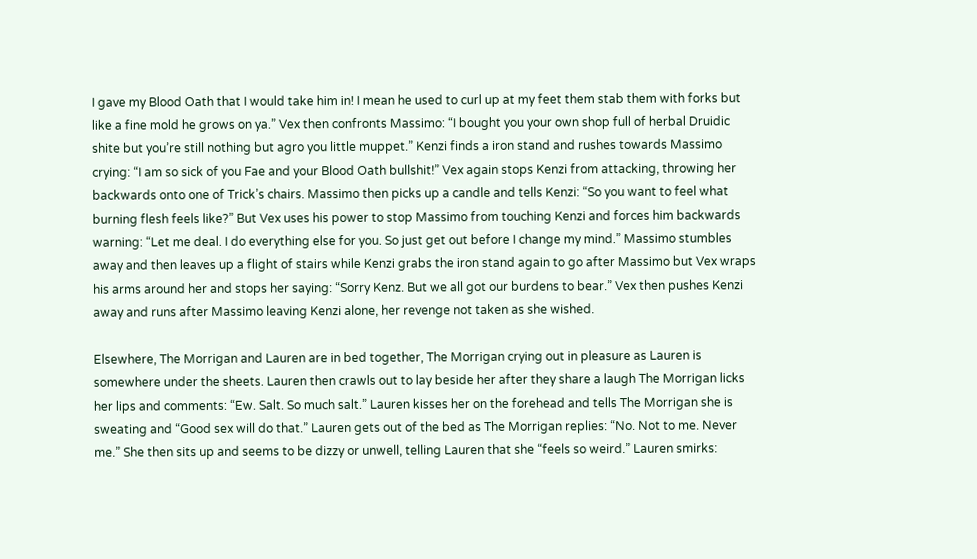I gave my Blood Oath that I would take him in! I mean he used to curl up at my feet them stab them with forks but like a fine mold he grows on ya.” Vex then confronts Massimo: “I bought you your own shop full of herbal Druidic shite but you’re still nothing but agro you little muppet.” Kenzi finds a iron stand and rushes towards Massimo crying: “I am so sick of you Fae and your Blood Oath bullshit!” Vex again stops Kenzi from attacking, throwing her backwards onto one of Trick’s chairs. Massimo then picks up a candle and tells Kenzi: “So you want to feel what burning flesh feels like?” But Vex uses his power to stop Massimo from touching Kenzi and forces him backwards warning: “Let me deal. I do everything else for you. So just get out before I change my mind.” Massimo stumbles away and then leaves up a flight of stairs while Kenzi grabs the iron stand again to go after Massimo but Vex wraps his arms around her and stops her saying: “Sorry Kenz. But we all got our burdens to bear.” Vex then pushes Kenzi away and runs after Massimo leaving Kenzi alone, her revenge not taken as she wished.

Elsewhere, The Morrigan and Lauren are in bed together, The Morrigan crying out in pleasure as Lauren is somewhere under the sheets. Lauren then crawls out to lay beside her after they share a laugh The Morrigan licks her lips and comments: “Ew. Salt. So much salt.” Lauren kisses her on the forehead and tells The Morrigan she is sweating and “Good sex will do that.” Lauren gets out of the bed as The Morrigan replies: “No. Not to me. Never me.” She then sits up and seems to be dizzy or unwell, telling Lauren that she “feels so weird.” Lauren smirks: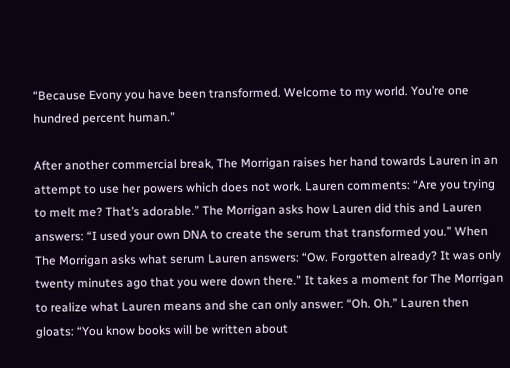“Because Evony you have been transformed. Welcome to my world. You’re one hundred percent human.”

After another commercial break, The Morrigan raises her hand towards Lauren in an attempt to use her powers which does not work. Lauren comments: “Are you trying to melt me? That’s adorable.” The Morrigan asks how Lauren did this and Lauren answers: “I used your own DNA to create the serum that transformed you.” When The Morrigan asks what serum Lauren answers: “Ow. Forgotten already? It was only twenty minutes ago that you were down there.” It takes a moment for The Morrigan to realize what Lauren means and she can only answer: “Oh. Oh.” Lauren then gloats: “You know books will be written about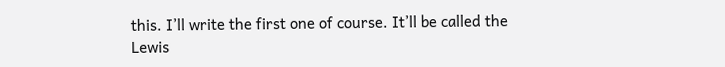this. I’ll write the first one of course. It’ll be called the Lewis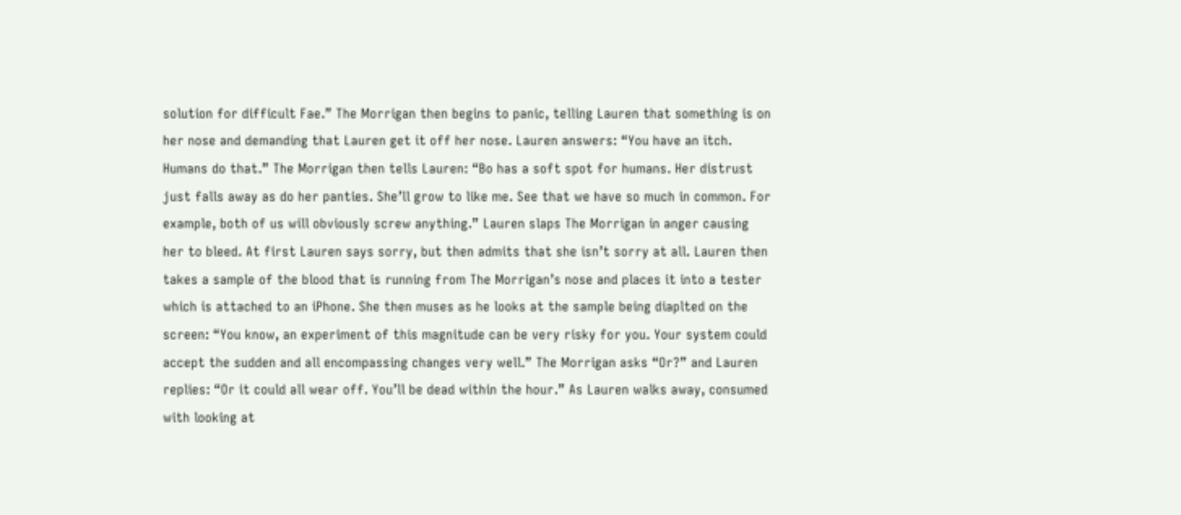solution for difficult Fae.” The Morrigan then begins to panic, telling Lauren that something is on her nose and demanding that Lauren get it off her nose. Lauren answers: “You have an itch. Humans do that.” The Morrigan then tells Lauren: “Bo has a soft spot for humans. Her distrust just falls away as do her panties. She’ll grow to like me. See that we have so much in common. For example, both of us will obviously screw anything.” Lauren slaps The Morrigan in anger causing her to bleed. At first Lauren says sorry, but then admits that she isn’t sorry at all. Lauren then takes a sample of the blood that is running from The Morrigan’s nose and places it into a tester which is attached to an iPhone. She then muses as he looks at the sample being diaplted on the screen: “You know, an experiment of this magnitude can be very risky for you. Your system could accept the sudden and all encompassing changes very well.” The Morrigan asks “Or?” and Lauren replies: “Or it could all wear off. You’ll be dead within the hour.” As Lauren walks away, consumed with looking at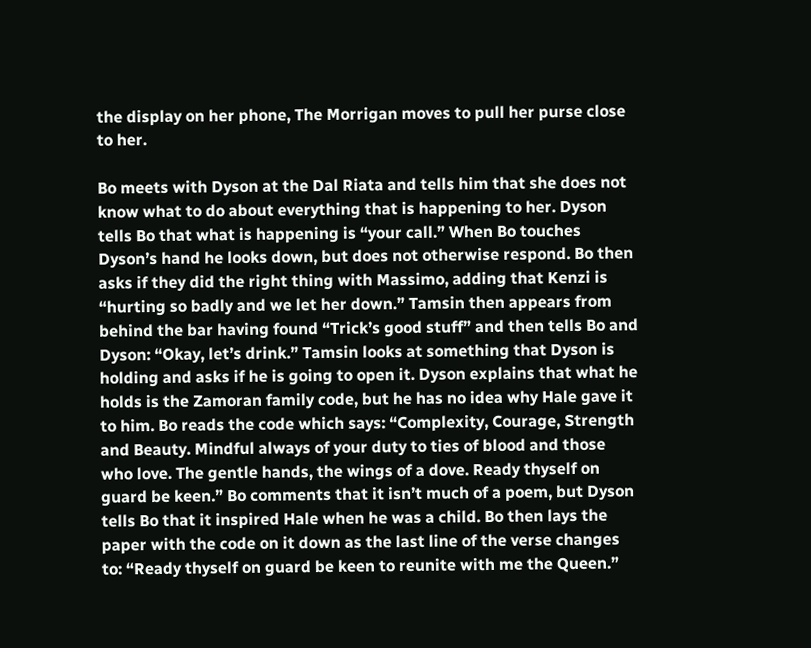the display on her phone, The Morrigan moves to pull her purse close to her.

Bo meets with Dyson at the Dal Riata and tells him that she does not know what to do about everything that is happening to her. Dyson tells Bo that what is happening is “your call.” When Bo touches Dyson’s hand he looks down, but does not otherwise respond. Bo then asks if they did the right thing with Massimo, adding that Kenzi is “hurting so badly and we let her down.” Tamsin then appears from behind the bar having found “Trick’s good stuff” and then tells Bo and Dyson: “Okay, let’s drink.” Tamsin looks at something that Dyson is holding and asks if he is going to open it. Dyson explains that what he holds is the Zamoran family code, but he has no idea why Hale gave it to him. Bo reads the code which says: “Complexity, Courage, Strength and Beauty. Mindful always of your duty to ties of blood and those who love. The gentle hands, the wings of a dove. Ready thyself on guard be keen.” Bo comments that it isn’t much of a poem, but Dyson tells Bo that it inspired Hale when he was a child. Bo then lays the paper with the code on it down as the last line of the verse changes to: “Ready thyself on guard be keen to reunite with me the Queen.”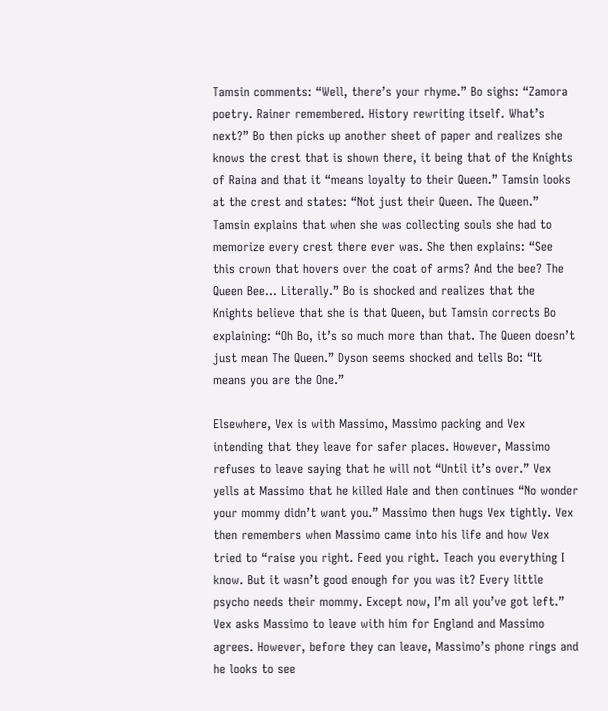Tamsin comments: “Well, there’s your rhyme.” Bo sighs: “Zamora poetry. Rainer remembered. History rewriting itself. What’s next?” Bo then picks up another sheet of paper and realizes she knows the crest that is shown there, it being that of the Knights of Raina and that it “means loyalty to their Queen.” Tamsin looks at the crest and states: “Not just their Queen. The Queen.” Tamsin explains that when she was collecting souls she had to memorize every crest there ever was. She then explains: “See this crown that hovers over the coat of arms? And the bee? The Queen Bee… Literally.” Bo is shocked and realizes that the Knights believe that she is that Queen, but Tamsin corrects Bo explaining: “Oh Bo, it’s so much more than that. The Queen doesn’t just mean The Queen.” Dyson seems shocked and tells Bo: “It means you are the One.”

Elsewhere, Vex is with Massimo, Massimo packing and Vex intending that they leave for safer places. However, Massimo refuses to leave saying that he will not “Until it’s over.” Vex yells at Massimo that he killed Hale and then continues “No wonder your mommy didn’t want you.” Massimo then hugs Vex tightly. Vex then remembers when Massimo came into his life and how Vex tried to “raise you right. Feed you right. Teach you everything I know. But it wasn’t good enough for you was it? Every little psycho needs their mommy. Except now, I’m all you’ve got left.” Vex asks Massimo to leave with him for England and Massimo agrees. However, before they can leave, Massimo’s phone rings and he looks to see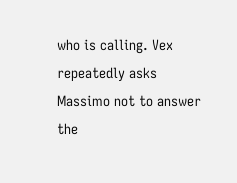who is calling. Vex repeatedly asks Massimo not to answer the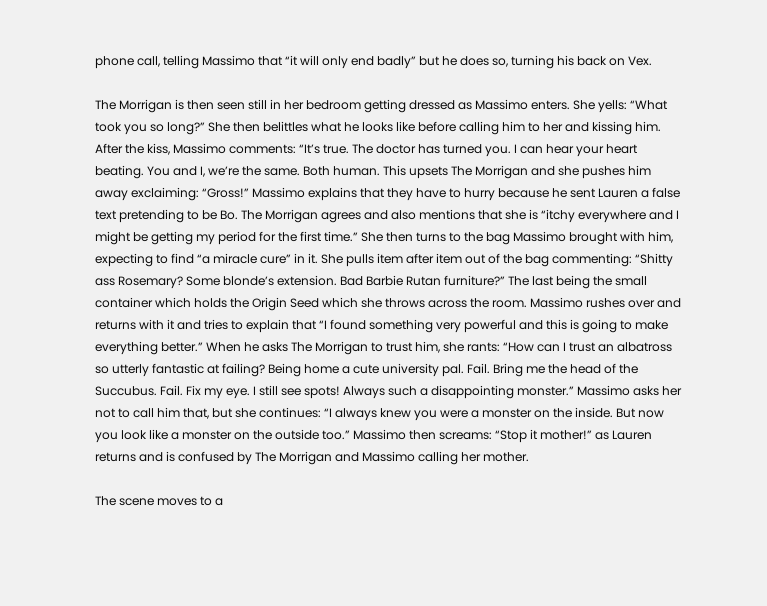phone call, telling Massimo that “it will only end badly” but he does so, turning his back on Vex.

The Morrigan is then seen still in her bedroom getting dressed as Massimo enters. She yells: “What took you so long?” She then belittles what he looks like before calling him to her and kissing him. After the kiss, Massimo comments: “It’s true. The doctor has turned you. I can hear your heart beating. You and I, we’re the same. Both human. This upsets The Morrigan and she pushes him away exclaiming: “Gross!” Massimo explains that they have to hurry because he sent Lauren a false text pretending to be Bo. The Morrigan agrees and also mentions that she is “itchy everywhere and I might be getting my period for the first time.” She then turns to the bag Massimo brought with him, expecting to find “a miracle cure” in it. She pulls item after item out of the bag commenting: “Shitty ass Rosemary? Some blonde’s extension. Bad Barbie Rutan furniture?” The last being the small container which holds the Origin Seed which she throws across the room. Massimo rushes over and returns with it and tries to explain that “I found something very powerful and this is going to make everything better.” When he asks The Morrigan to trust him, she rants: “How can I trust an albatross so utterly fantastic at failing? Being home a cute university pal. Fail. Bring me the head of the Succubus. Fail. Fix my eye. I still see spots! Always such a disappointing monster.” Massimo asks her not to call him that, but she continues: “I always knew you were a monster on the inside. But now you look like a monster on the outside too.” Massimo then screams: “Stop it mother!” as Lauren returns and is confused by The Morrigan and Massimo calling her mother.

The scene moves to a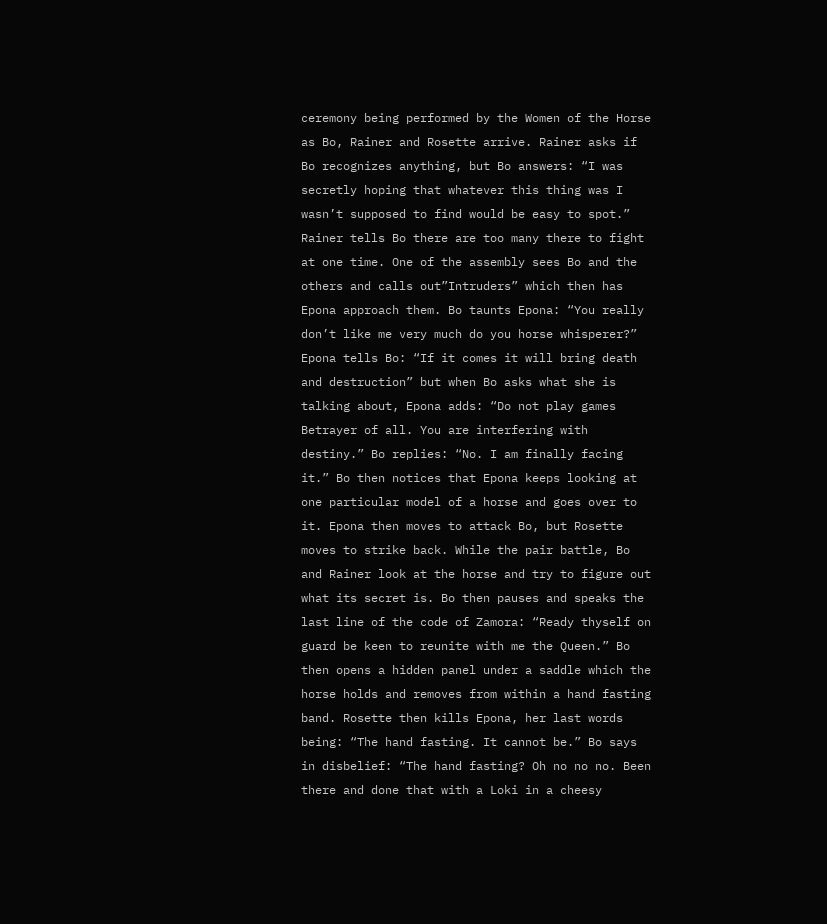ceremony being performed by the Women of the Horse as Bo, Rainer and Rosette arrive. Rainer asks if Bo recognizes anything, but Bo answers: “I was secretly hoping that whatever this thing was I wasn’t supposed to find would be easy to spot.” Rainer tells Bo there are too many there to fight at one time. One of the assembly sees Bo and the others and calls out”Intruders” which then has Epona approach them. Bo taunts Epona: “You really don’t like me very much do you horse whisperer?” Epona tells Bo: “If it comes it will bring death and destruction” but when Bo asks what she is talking about, Epona adds: “Do not play games Betrayer of all. You are interfering with destiny.” Bo replies: “No. I am finally facing it.” Bo then notices that Epona keeps looking at one particular model of a horse and goes over to it. Epona then moves to attack Bo, but Rosette moves to strike back. While the pair battle, Bo and Rainer look at the horse and try to figure out what its secret is. Bo then pauses and speaks the last line of the code of Zamora: “Ready thyself on guard be keen to reunite with me the Queen.” Bo then opens a hidden panel under a saddle which the horse holds and removes from within a hand fasting band. Rosette then kills Epona, her last words being: “The hand fasting. It cannot be.” Bo says in disbelief: “The hand fasting? Oh no no no. Been there and done that with a Loki in a cheesy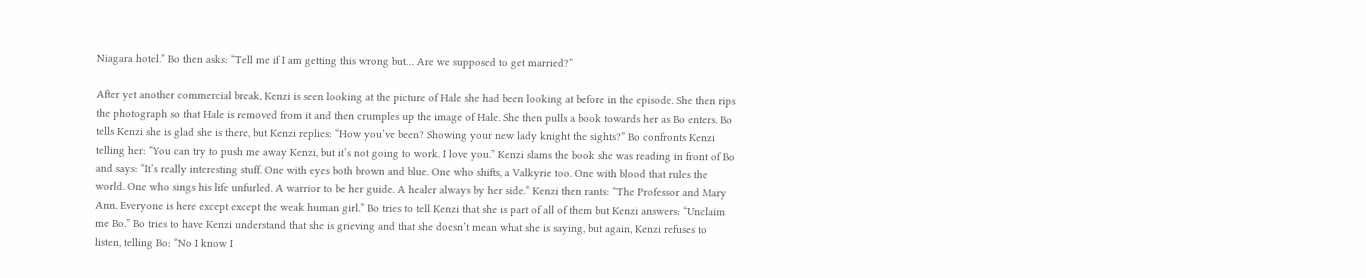Niagara hotel.” Bo then asks: “Tell me if I am getting this wrong but… Are we supposed to get married?”

After yet another commercial break, Kenzi is seen looking at the picture of Hale she had been looking at before in the episode. She then rips the photograph so that Hale is removed from it and then crumples up the image of Hale. She then pulls a book towards her as Bo enters. Bo tells Kenzi she is glad she is there, but Kenzi replies: “How you’ve been? Showing your new lady knight the sights?” Bo confronts Kenzi telling her: “You can try to push me away Kenzi, but it’s not going to work. I love you.” Kenzi slams the book she was reading in front of Bo and says: “It’s really interesting stuff. One with eyes both brown and blue. One who shifts, a Valkyrie too. One with blood that rules the world. One who sings his life unfurled. A warrior to be her guide. A healer always by her side.” Kenzi then rants: “The Professor and Mary Ann. Everyone is here except except the weak human girl.” Bo tries to tell Kenzi that she is part of all of them but Kenzi answers: “Unclaim me Bo.” Bo tries to have Kenzi understand that she is grieving and that she doesn’t mean what she is saying, but again, Kenzi refuses to listen, telling Bo: “No I know I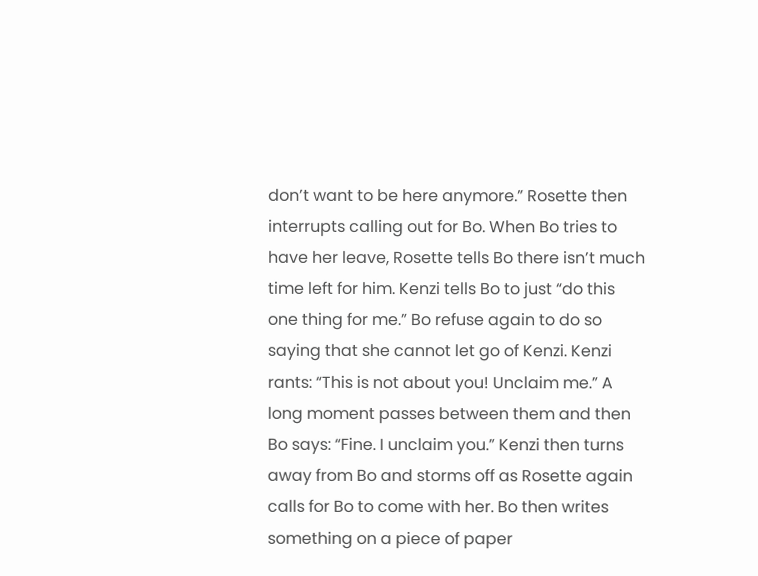don’t want to be here anymore.” Rosette then interrupts calling out for Bo. When Bo tries to have her leave, Rosette tells Bo there isn’t much time left for him. Kenzi tells Bo to just “do this one thing for me.” Bo refuse again to do so saying that she cannot let go of Kenzi. Kenzi rants: “This is not about you! Unclaim me.” A long moment passes between them and then Bo says: “Fine. I unclaim you.” Kenzi then turns away from Bo and storms off as Rosette again calls for Bo to come with her. Bo then writes something on a piece of paper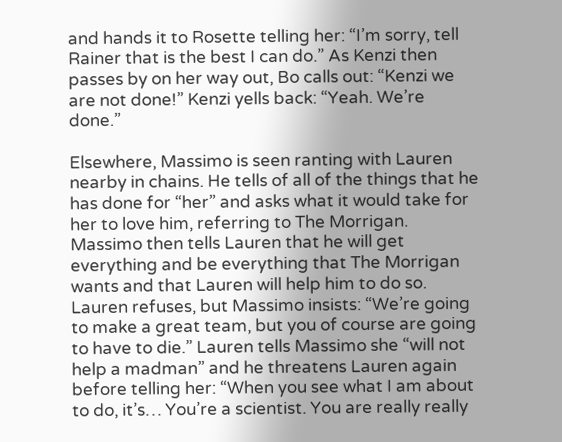and hands it to Rosette telling her: “I’m sorry, tell Rainer that is the best I can do.” As Kenzi then passes by on her way out, Bo calls out: “Kenzi we are not done!” Kenzi yells back: “Yeah. We’re done.”

Elsewhere, Massimo is seen ranting with Lauren nearby in chains. He tells of all of the things that he has done for “her” and asks what it would take for her to love him, referring to The Morrigan. Massimo then tells Lauren that he will get everything and be everything that The Morrigan wants and that Lauren will help him to do so. Lauren refuses, but Massimo insists: “We’re going to make a great team, but you of course are going to have to die.” Lauren tells Massimo she “will not help a madman” and he threatens Lauren again before telling her: “When you see what I am about to do, it’s… You’re a scientist. You are really really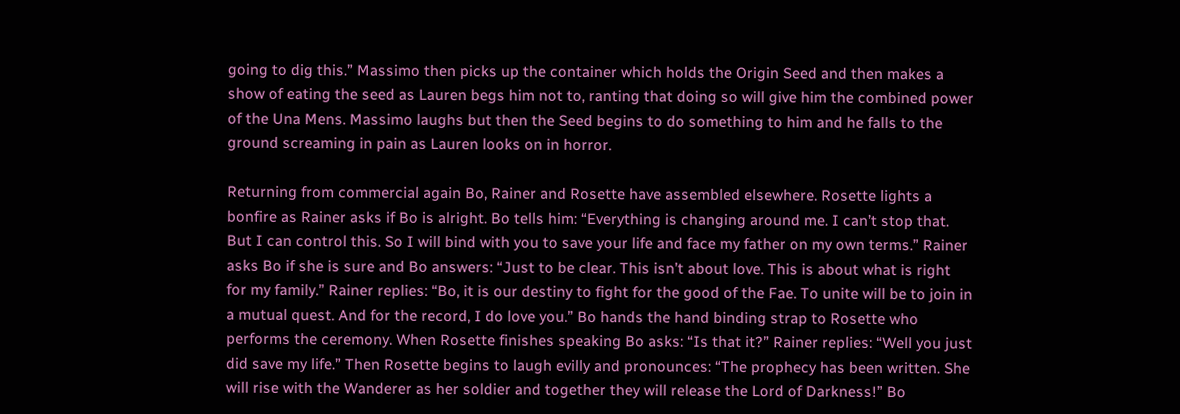going to dig this.” Massimo then picks up the container which holds the Origin Seed and then makes a show of eating the seed as Lauren begs him not to, ranting that doing so will give him the combined power of the Una Mens. Massimo laughs but then the Seed begins to do something to him and he falls to the ground screaming in pain as Lauren looks on in horror.

Returning from commercial again Bo, Rainer and Rosette have assembled elsewhere. Rosette lights a bonfire as Rainer asks if Bo is alright. Bo tells him: “Everything is changing around me. I can’t stop that. But I can control this. So I will bind with you to save your life and face my father on my own terms.” Rainer asks Bo if she is sure and Bo answers: “Just to be clear. This isn’t about love. This is about what is right for my family.” Rainer replies: “Bo, it is our destiny to fight for the good of the Fae. To unite will be to join in a mutual quest. And for the record, I do love you.” Bo hands the hand binding strap to Rosette who performs the ceremony. When Rosette finishes speaking Bo asks: “Is that it?” Rainer replies: “Well you just did save my life.” Then Rosette begins to laugh evilly and pronounces: “The prophecy has been written. She will rise with the Wanderer as her soldier and together they will release the Lord of Darkness!” Bo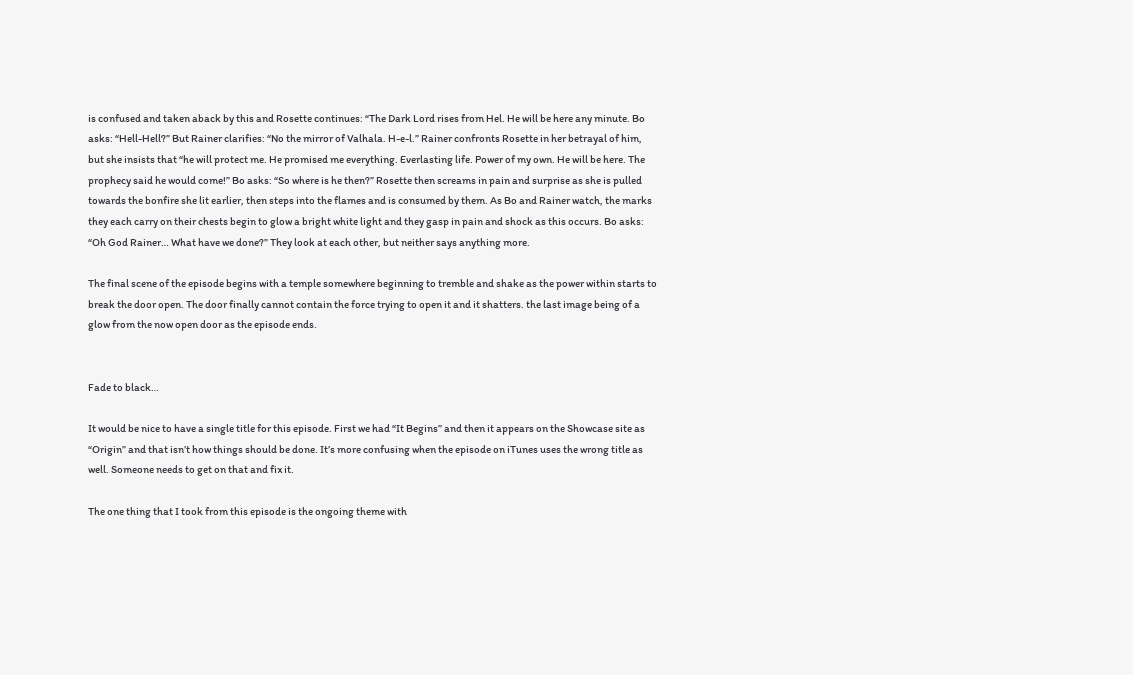is confused and taken aback by this and Rosette continues: “The Dark Lord rises from Hel. He will be here any minute. Bo asks: “Hell-Hell?” But Rainer clarifies: “No the mirror of Valhala. H-e-l.” Rainer confronts Rosette in her betrayal of him, but she insists that “he will protect me. He promised me everything. Everlasting life. Power of my own. He will be here. The prophecy said he would come!” Bo asks: “So where is he then?” Rosette then screams in pain and surprise as she is pulled towards the bonfire she lit earlier, then steps into the flames and is consumed by them. As Bo and Rainer watch, the marks they each carry on their chests begin to glow a bright white light and they gasp in pain and shock as this occurs. Bo asks: “Oh God Rainer… What have we done?” They look at each other, but neither says anything more.

The final scene of the episode begins with a temple somewhere beginning to tremble and shake as the power within starts to break the door open. The door finally cannot contain the force trying to open it and it shatters. the last image being of a glow from the now open door as the episode ends.


Fade to black…

It would be nice to have a single title for this episode. First we had “It Begins” and then it appears on the Showcase site as “Origin” and that isn’t how things should be done. It’s more confusing when the episode on iTunes uses the wrong title as well. Someone needs to get on that and fix it.

The one thing that I took from this episode is the ongoing theme with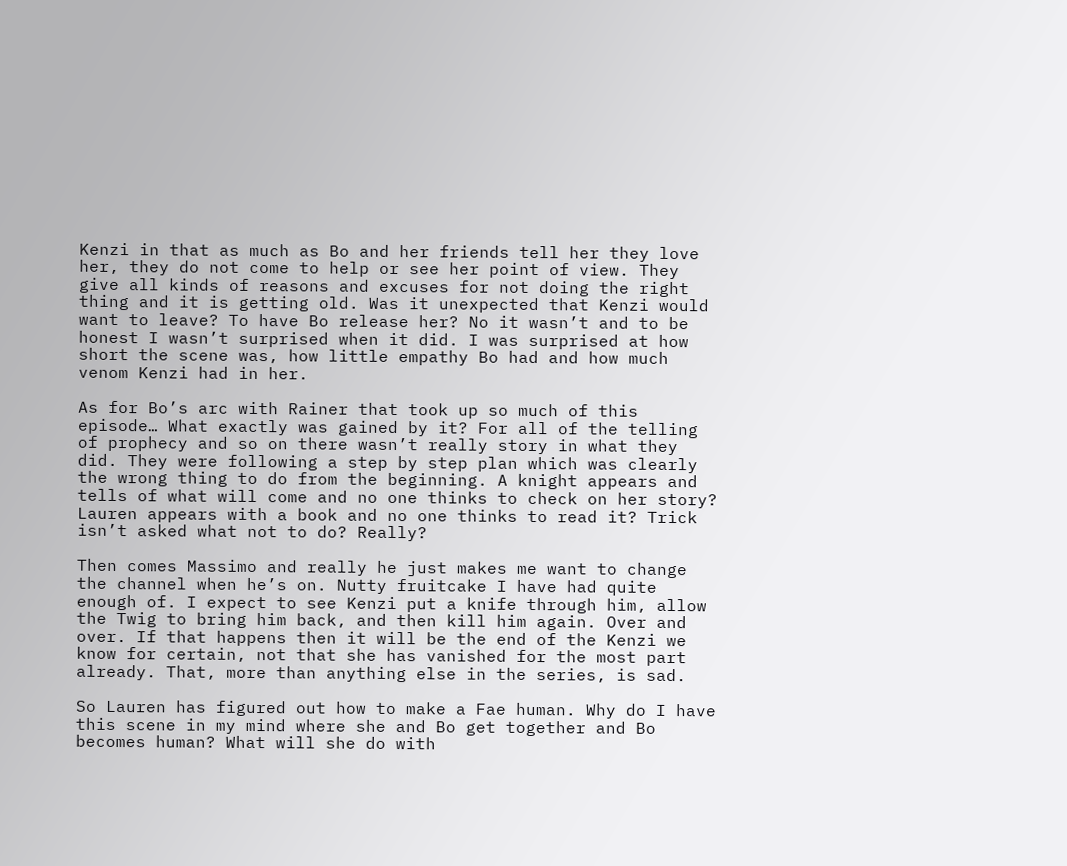Kenzi in that as much as Bo and her friends tell her they love her, they do not come to help or see her point of view. They give all kinds of reasons and excuses for not doing the right thing and it is getting old. Was it unexpected that Kenzi would want to leave? To have Bo release her? No it wasn’t and to be honest I wasn’t surprised when it did. I was surprised at how short the scene was, how little empathy Bo had and how much venom Kenzi had in her.

As for Bo’s arc with Rainer that took up so much of this episode… What exactly was gained by it? For all of the telling of prophecy and so on there wasn’t really story in what they did. They were following a step by step plan which was clearly the wrong thing to do from the beginning. A knight appears and tells of what will come and no one thinks to check on her story? Lauren appears with a book and no one thinks to read it? Trick isn’t asked what not to do? Really?

Then comes Massimo and really he just makes me want to change the channel when he’s on. Nutty fruitcake I have had quite enough of. I expect to see Kenzi put a knife through him, allow the Twig to bring him back, and then kill him again. Over and over. If that happens then it will be the end of the Kenzi we know for certain, not that she has vanished for the most part already. That, more than anything else in the series, is sad.

So Lauren has figured out how to make a Fae human. Why do I have this scene in my mind where she and Bo get together and Bo becomes human? What will she do with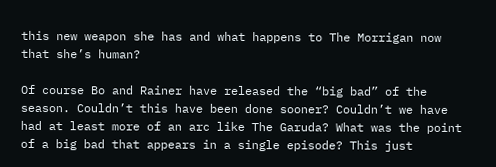this new weapon she has and what happens to The Morrigan now that she’s human?

Of course Bo and Rainer have released the “big bad” of the season. Couldn’t this have been done sooner? Couldn’t we have had at least more of an arc like The Garuda? What was the point of a big bad that appears in a single episode? This just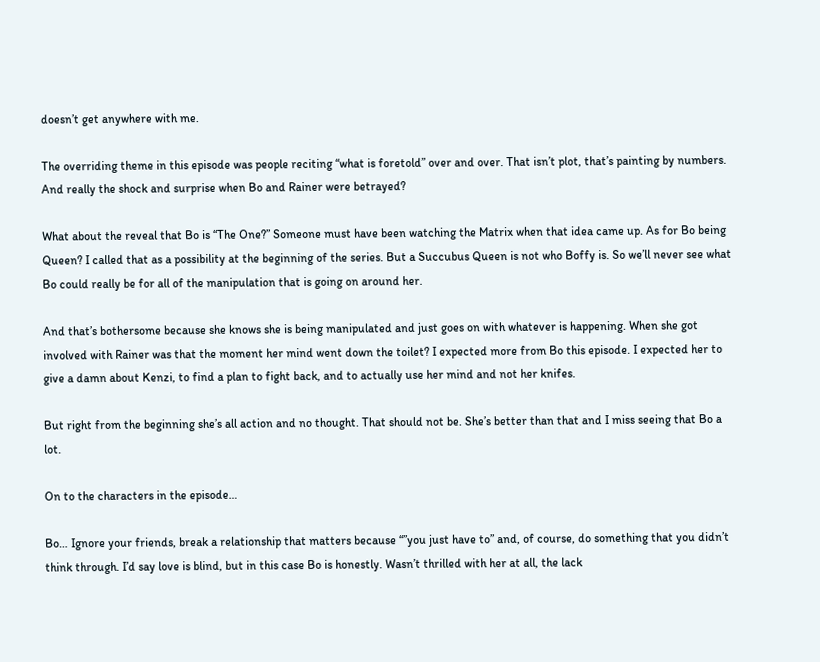doesn’t get anywhere with me.

The overriding theme in this episode was people reciting “what is foretold” over and over. That isn’t plot, that’s painting by numbers. And really the shock and surprise when Bo and Rainer were betrayed?

What about the reveal that Bo is “The One?” Someone must have been watching the Matrix when that idea came up. As for Bo being Queen? I called that as a possibility at the beginning of the series. But a Succubus Queen is not who Boffy is. So we’ll never see what Bo could really be for all of the manipulation that is going on around her.

And that’s bothersome because she knows she is being manipulated and just goes on with whatever is happening. When she got involved with Rainer was that the moment her mind went down the toilet? I expected more from Bo this episode. I expected her to give a damn about Kenzi, to find a plan to fight back, and to actually use her mind and not her knifes.

But right from the beginning she’s all action and no thought. That should not be. She’s better than that and I miss seeing that Bo a lot.

On to the characters in the episode…

Bo… Ignore your friends, break a relationship that matters because “”you just have to” and, of course, do something that you didn’t think through. I’d say love is blind, but in this case Bo is honestly. Wasn’t thrilled with her at all, the lack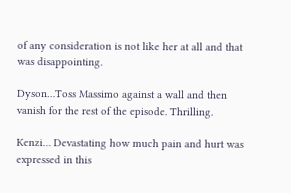of any consideration is not like her at all and that was disappointing.

Dyson…Toss Massimo against a wall and then vanish for the rest of the episode. Thrilling.

Kenzi… Devastating how much pain and hurt was expressed in this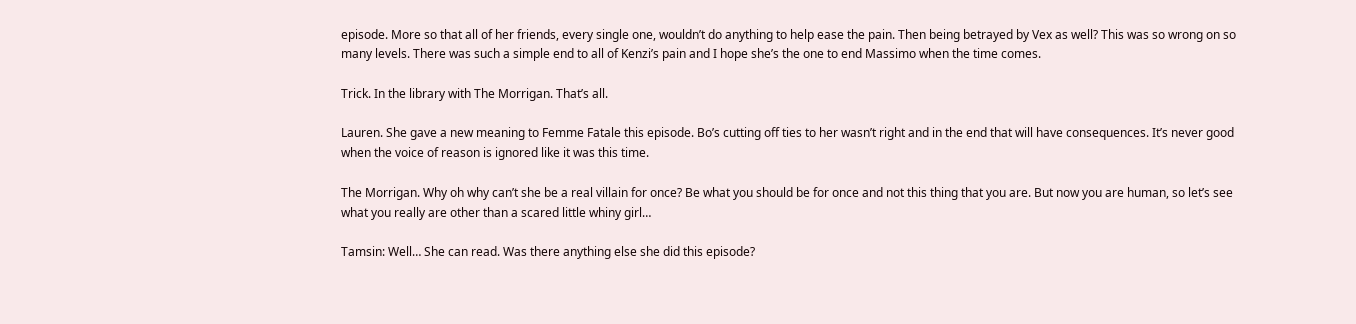episode. More so that all of her friends, every single one, wouldn’t do anything to help ease the pain. Then being betrayed by Vex as well? This was so wrong on so many levels. There was such a simple end to all of Kenzi’s pain and I hope she’s the one to end Massimo when the time comes.

Trick. In the library with The Morrigan. That’s all.

Lauren. She gave a new meaning to Femme Fatale this episode. Bo’s cutting off ties to her wasn’t right and in the end that will have consequences. It’s never good when the voice of reason is ignored like it was this time.

The Morrigan. Why oh why can’t she be a real villain for once? Be what you should be for once and not this thing that you are. But now you are human, so let’s see what you really are other than a scared little whiny girl…

Tamsin: Well… She can read. Was there anything else she did this episode?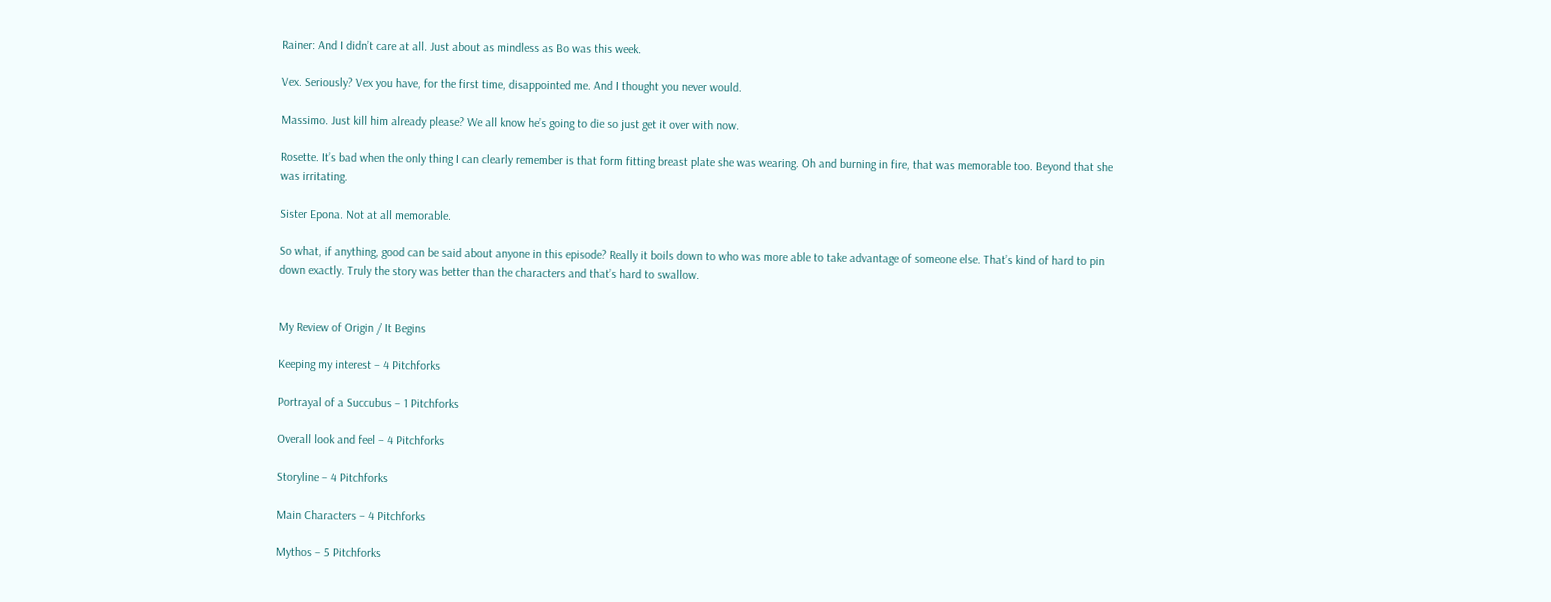Rainer: And I didn’t care at all. Just about as mindless as Bo was this week.

Vex. Seriously? Vex you have, for the first time, disappointed me. And I thought you never would.

Massimo. Just kill him already please? We all know he’s going to die so just get it over with now.

Rosette. It’s bad when the only thing I can clearly remember is that form fitting breast plate she was wearing. Oh and burning in fire, that was memorable too. Beyond that she was irritating.

Sister Epona. Not at all memorable.

So what, if anything, good can be said about anyone in this episode? Really it boils down to who was more able to take advantage of someone else. That’s kind of hard to pin down exactly. Truly the story was better than the characters and that’s hard to swallow.


My Review of Origin / It Begins

Keeping my interest – 4 Pitchforks

Portrayal of a Succubus – 1 Pitchforks

Overall look and feel – 4 Pitchforks

Storyline – 4 Pitchforks

Main Characters – 4 Pitchforks

Mythos – 5 Pitchforks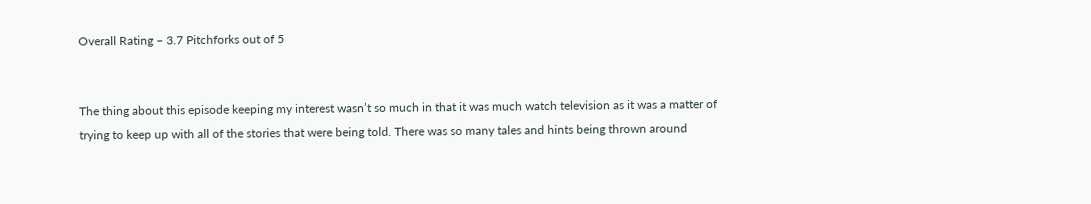Overall Rating – 3.7 Pitchforks out of 5


The thing about this episode keeping my interest wasn’t so much in that it was much watch television as it was a matter of trying to keep up with all of the stories that were being told. There was so many tales and hints being thrown around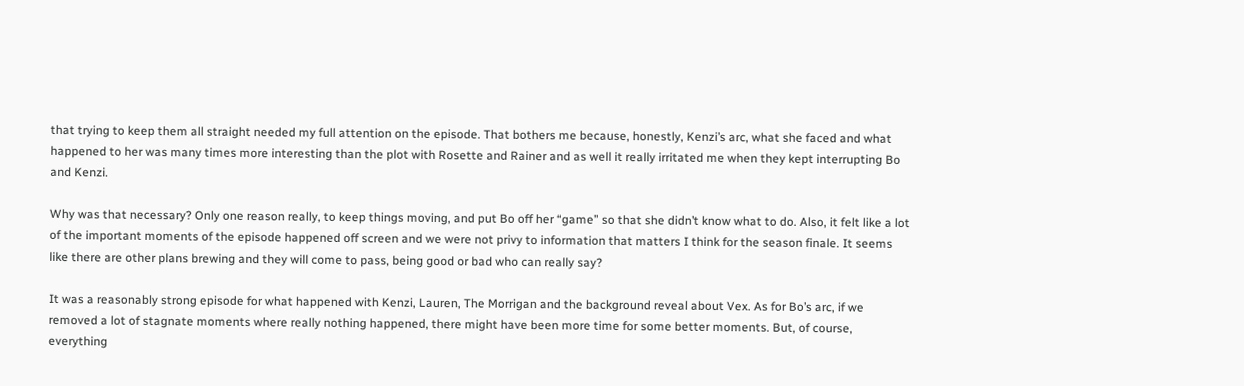that trying to keep them all straight needed my full attention on the episode. That bothers me because, honestly, Kenzi’s arc, what she faced and what happened to her was many times more interesting than the plot with Rosette and Rainer and as well it really irritated me when they kept interrupting Bo and Kenzi.

Why was that necessary? Only one reason really, to keep things moving, and put Bo off her “game” so that she didn’t know what to do. Also, it felt like a lot of the important moments of the episode happened off screen and we were not privy to information that matters I think for the season finale. It seems like there are other plans brewing and they will come to pass, being good or bad who can really say?

It was a reasonably strong episode for what happened with Kenzi, Lauren, The Morrigan and the background reveal about Vex. As for Bo’s arc, if we removed a lot of stagnate moments where really nothing happened, there might have been more time for some better moments. But, of course, everything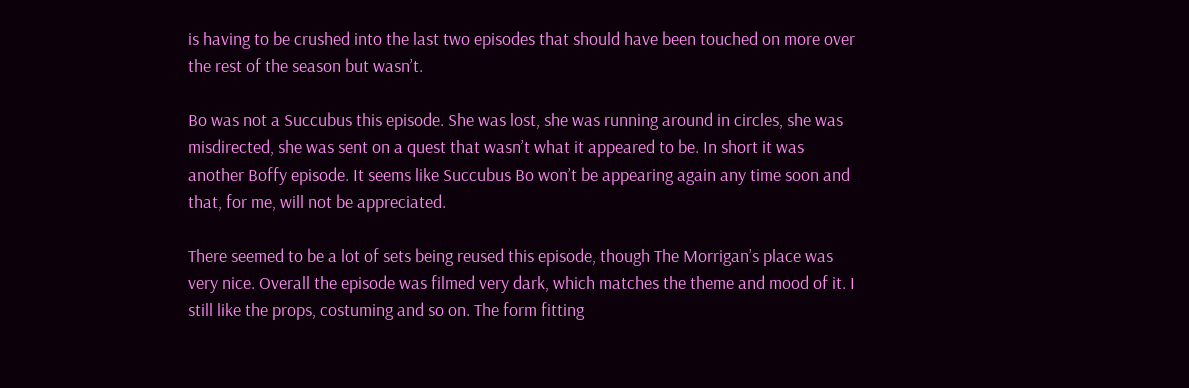is having to be crushed into the last two episodes that should have been touched on more over the rest of the season but wasn’t.

Bo was not a Succubus this episode. She was lost, she was running around in circles, she was misdirected, she was sent on a quest that wasn’t what it appeared to be. In short it was another Boffy episode. It seems like Succubus Bo won’t be appearing again any time soon and that, for me, will not be appreciated.

There seemed to be a lot of sets being reused this episode, though The Morrigan’s place was very nice. Overall the episode was filmed very dark, which matches the theme and mood of it. I still like the props, costuming and so on. The form fitting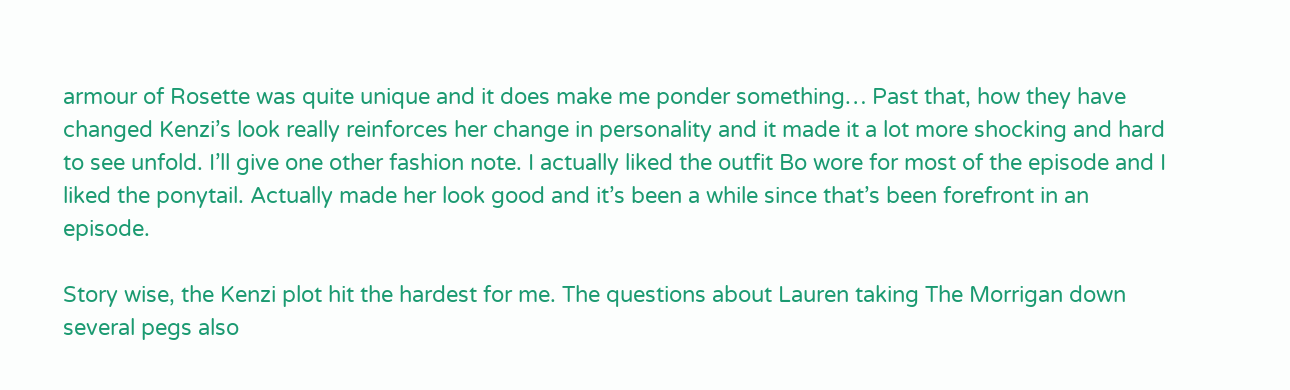armour of Rosette was quite unique and it does make me ponder something… Past that, how they have changed Kenzi’s look really reinforces her change in personality and it made it a lot more shocking and hard to see unfold. I’ll give one other fashion note. I actually liked the outfit Bo wore for most of the episode and I liked the ponytail. Actually made her look good and it’s been a while since that’s been forefront in an episode.

Story wise, the Kenzi plot hit the hardest for me. The questions about Lauren taking The Morrigan down several pegs also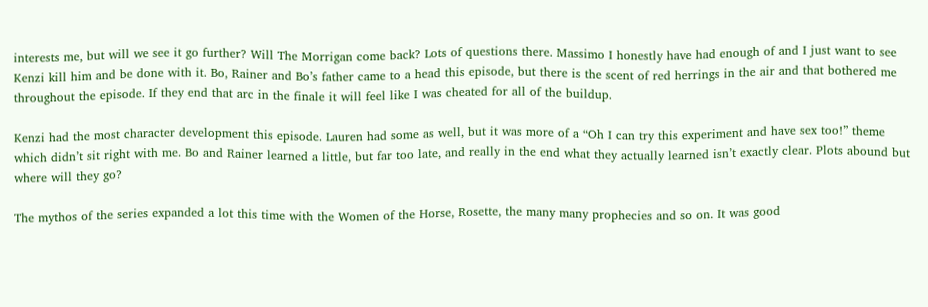interests me, but will we see it go further? Will The Morrigan come back? Lots of questions there. Massimo I honestly have had enough of and I just want to see Kenzi kill him and be done with it. Bo, Rainer and Bo’s father came to a head this episode, but there is the scent of red herrings in the air and that bothered me throughout the episode. If they end that arc in the finale it will feel like I was cheated for all of the buildup.

Kenzi had the most character development this episode. Lauren had some as well, but it was more of a “Oh I can try this experiment and have sex too!” theme which didn’t sit right with me. Bo and Rainer learned a little, but far too late, and really in the end what they actually learned isn’t exactly clear. Plots abound but where will they go?

The mythos of the series expanded a lot this time with the Women of the Horse, Rosette, the many many prophecies and so on. It was good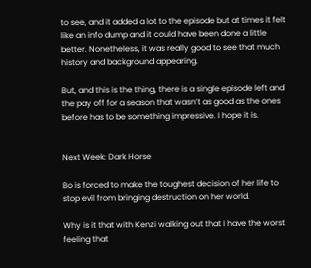to see, and it added a lot to the episode but at times it felt like an info dump and it could have been done a little better. Nonetheless, it was really good to see that much history and background appearing.

But, and this is the thing, there is a single episode left and the pay off for a season that wasn’t as good as the ones before has to be something impressive. I hope it is.


Next Week: Dark Horse

Bo is forced to make the toughest decision of her life to stop evil from bringing destruction on her world.

Why is it that with Kenzi walking out that I have the worst feeling that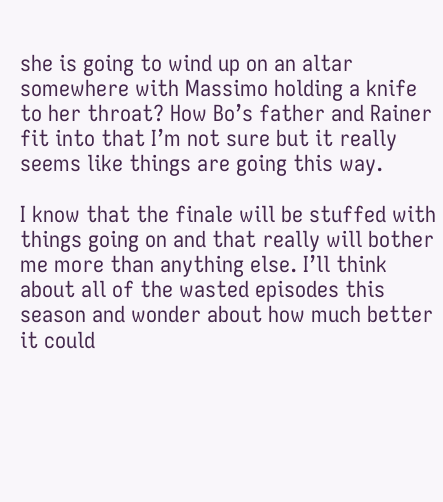she is going to wind up on an altar somewhere with Massimo holding a knife to her throat? How Bo’s father and Rainer fit into that I’m not sure but it really seems like things are going this way.

I know that the finale will be stuffed with things going on and that really will bother me more than anything else. I’ll think about all of the wasted episodes this season and wonder about how much better it could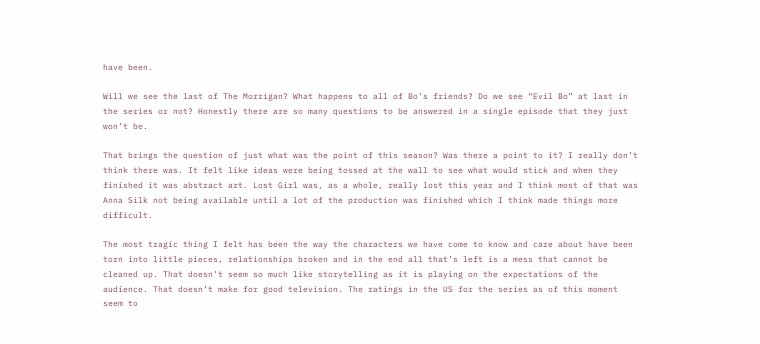have been.

Will we see the last of The Morrigan? What happens to all of Bo’s friends? Do we see “Evil Bo” at last in the series or not? Honestly there are so many questions to be answered in a single episode that they just won’t be.

That brings the question of just what was the point of this season? Was there a point to it? I really don’t think there was. It felt like ideas were being tossed at the wall to see what would stick and when they finished it was abstract art. Lost Girl was, as a whole, really lost this year and I think most of that was Anna Silk not being available until a lot of the production was finished which I think made things more difficult.

The most tragic thing I felt has been the way the characters we have come to know and care about have been torn into little pieces, relationships broken and in the end all that’s left is a mess that cannot be cleaned up. That doesn’t seem so much like storytelling as it is playing on the expectations of the audience. That doesn’t make for good television. The ratings in the US for the series as of this moment seem to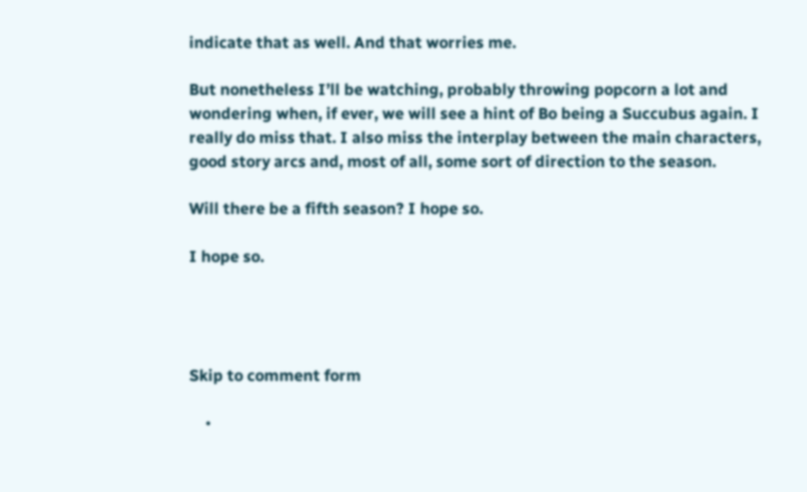indicate that as well. And that worries me.

But nonetheless I’ll be watching, probably throwing popcorn a lot and wondering when, if ever, we will see a hint of Bo being a Succubus again. I really do miss that. I also miss the interplay between the main characters, good story arcs and, most of all, some sort of direction to the season.

Will there be a fifth season? I hope so.

I hope so.




Skip to comment form

    •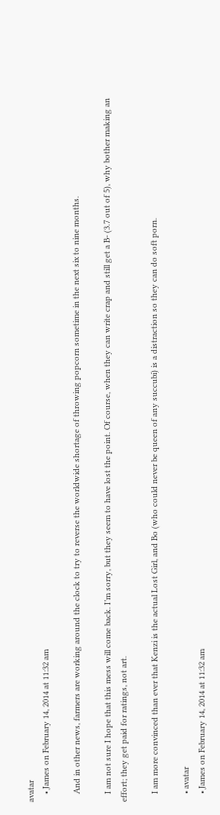avatar
    • James on February 14, 2014 at 11:32 am

    And in other news, farmers are working around the clock to try to reverse the worldwide shortage of throwing popcorn sometime in the next six to nine months.

    I am not sure I hope that this mess will come back. I’m sorry, but they seem to have lost the point. Of course, when they can write crap and still get a B- (3.7 out of 5), why bother making an effort; they get paid for ratings, not art.

    I am more convinced than ever that Kenzi is the actual Lost Girl, and Bo (who could never be queen of any succubi) is a distraction so they can do soft porn.

    • avatar
    • James on February 14, 2014 at 11:32 am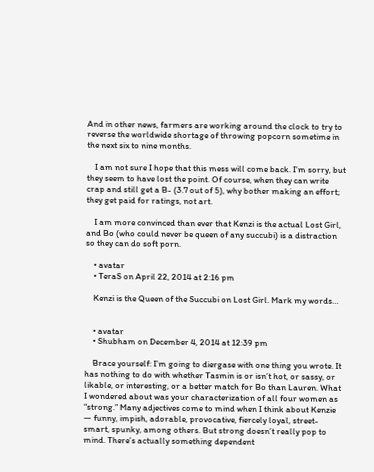And in other news, farmers are working around the clock to try to reverse the worldwide shortage of throwing popcorn sometime in the next six to nine months.

    I am not sure I hope that this mess will come back. I’m sorry, but they seem to have lost the point. Of course, when they can write crap and still get a B- (3.7 out of 5), why bother making an effort; they get paid for ratings, not art.

    I am more convinced than ever that Kenzi is the actual Lost Girl, and Bo (who could never be queen of any succubi) is a distraction so they can do soft porn.

    • avatar
    • TeraS on April 22, 2014 at 2:16 pm

    Kenzi is the Queen of the Succubi on Lost Girl. Mark my words…


    • avatar
    • Shubham on December 4, 2014 at 12:39 pm

    Brace yourself: I’m going to diergase with one thing you wrote. It has nothing to do with whether Tasmin is or isn’t hot, or sassy, or likable, or interesting, or a better match for Bo than Lauren. What I wondered about was your characterization of all four women as “strong.” Many adjectives come to mind when I think about Kenzie — funny, impish, adorable, provocative, fiercely loyal, street-smart, spunky, among others. But strong doesn’t really pop to mind. There’s actually something dependent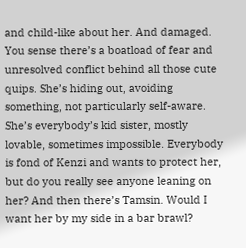and child-like about her. And damaged. You sense there’s a boatload of fear and unresolved conflict behind all those cute quips. She’s hiding out, avoiding something, not particularly self-aware. She’s everybody’s kid sister, mostly lovable, sometimes impossible. Everybody is fond of Kenzi and wants to protect her, but do you really see anyone leaning on her? And then there’s Tamsin. Would I want her by my side in a bar brawl?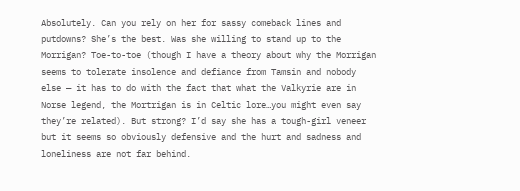Absolutely. Can you rely on her for sassy comeback lines and putdowns? She’s the best. Was she willing to stand up to the Morrigan? Toe-to-toe (though I have a theory about why the Morrigan seems to tolerate insolence and defiance from Tamsin and nobody else — it has to do with the fact that what the Valkyrie are in Norse legend, the Mortrigan is in Celtic lore…you might even say they’re related). But strong? I’d say she has a tough-girl veneer but it seems so obviously defensive and the hurt and sadness and loneliness are not far behind.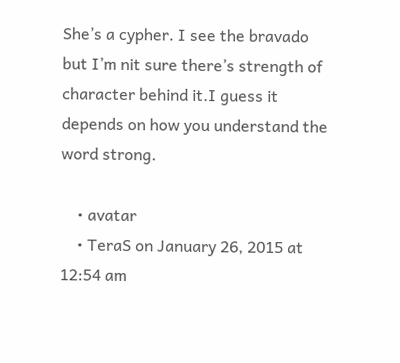She’s a cypher. I see the bravado but I’m nit sure there’s strength of character behind it.I guess it depends on how you understand the word strong.

    • avatar
    • TeraS on January 26, 2015 at 12:54 am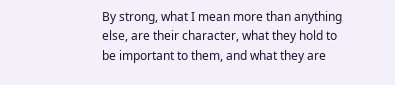By strong, what I mean more than anything else, are their character, what they hold to be important to them, and what they are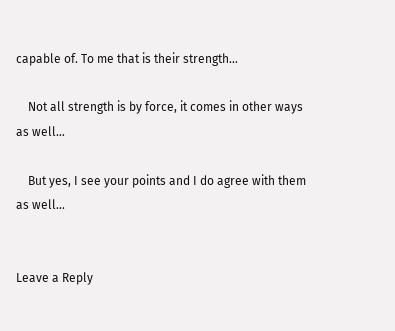capable of. To me that is their strength…

    Not all strength is by force, it comes in other ways as well…

    But yes, I see your points and I do agree with them as well…


Leave a Reply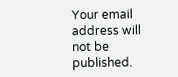Your email address will not be published.